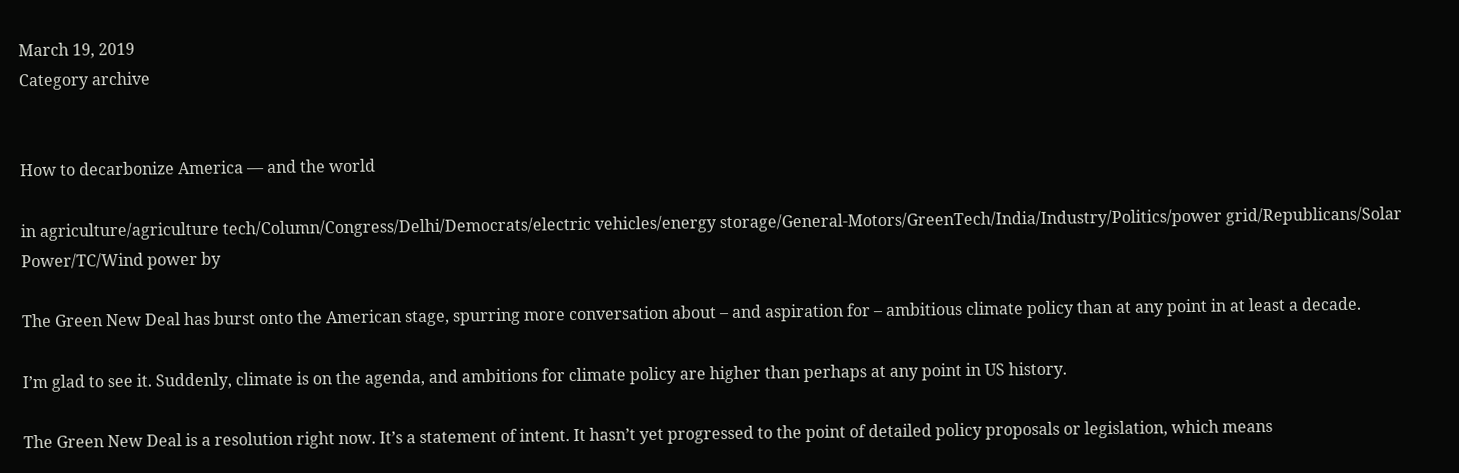March 19, 2019
Category archive


How to decarbonize America — and the world

in agriculture/agriculture tech/Column/Congress/Delhi/Democrats/electric vehicles/energy storage/General-Motors/GreenTech/India/Industry/Politics/power grid/Republicans/Solar Power/TC/Wind power by

The Green New Deal has burst onto the American stage, spurring more conversation about – and aspiration for – ambitious climate policy than at any point in at least a decade.

I’m glad to see it. Suddenly, climate is on the agenda, and ambitions for climate policy are higher than perhaps at any point in US history.

The Green New Deal is a resolution right now. It’s a statement of intent. It hasn’t yet progressed to the point of detailed policy proposals or legislation, which means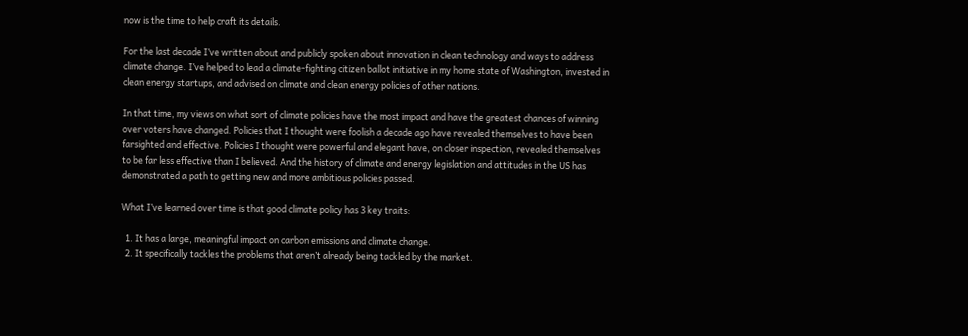now is the time to help craft its details.

For the last decade I’ve written about and publicly spoken about innovation in clean technology and ways to address climate change. I’ve helped to lead a climate-fighting citizen ballot initiative in my home state of Washington, invested in clean energy startups, and advised on climate and clean energy policies of other nations.

In that time, my views on what sort of climate policies have the most impact and have the greatest chances of winning over voters have changed. Policies that I thought were foolish a decade ago have revealed themselves to have been farsighted and effective. Policies I thought were powerful and elegant have, on closer inspection, revealed themselves to be far less effective than I believed. And the history of climate and energy legislation and attitudes in the US has demonstrated a path to getting new and more ambitious policies passed.

What I’ve learned over time is that good climate policy has 3 key traits:

  1. It has a large, meaningful impact on carbon emissions and climate change.
  2. It specifically tackles the problems that aren’t already being tackled by the market.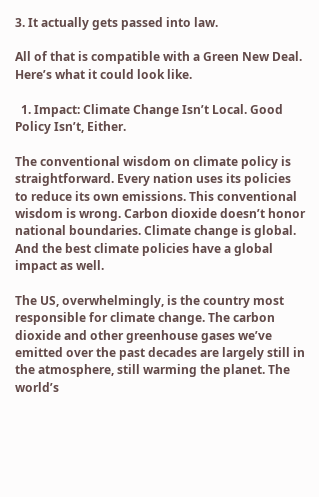3. It actually gets passed into law.

All of that is compatible with a Green New Deal. Here’s what it could look like.

  1. Impact: Climate Change Isn’t Local. Good Policy Isn’t, Either.

The conventional wisdom on climate policy is straightforward. Every nation uses its policies to reduce its own emissions. This conventional wisdom is wrong. Carbon dioxide doesn’t honor national boundaries. Climate change is global. And the best climate policies have a global impact as well.

The US, overwhelmingly, is the country most responsible for climate change. The carbon dioxide and other greenhouse gases we’ve emitted over the past decades are largely still in the atmosphere, still warming the planet. The world’s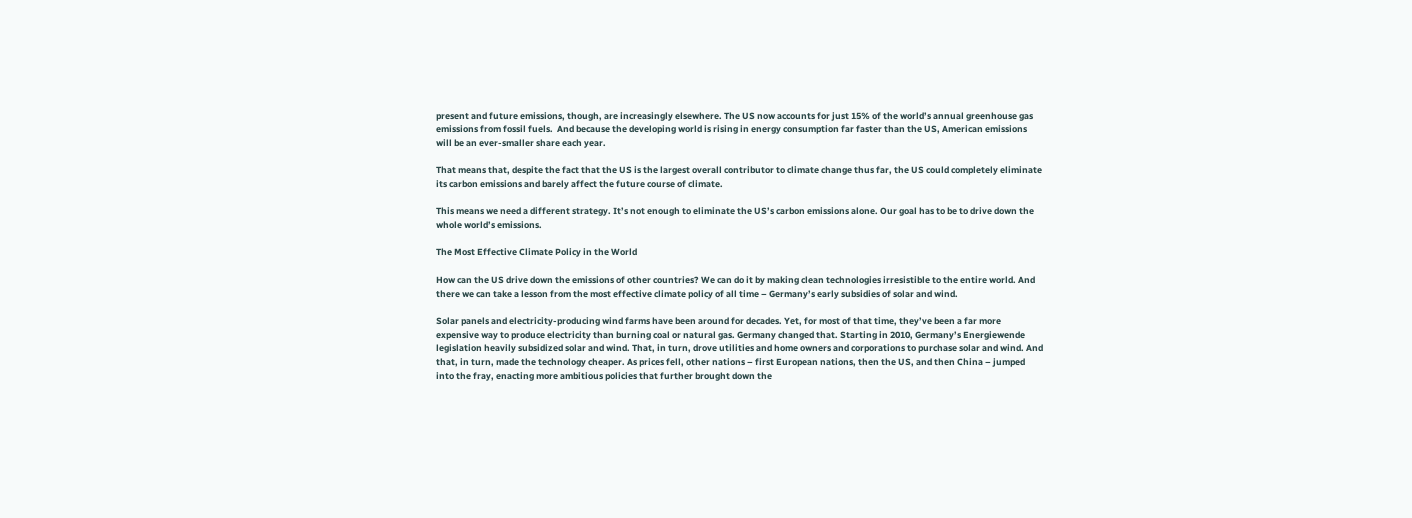present and future emissions, though, are increasingly elsewhere. The US now accounts for just 15% of the world’s annual greenhouse gas emissions from fossil fuels.  And because the developing world is rising in energy consumption far faster than the US, American emissions will be an ever-smaller share each year.

That means that, despite the fact that the US is the largest overall contributor to climate change thus far, the US could completely eliminate its carbon emissions and barely affect the future course of climate.

This means we need a different strategy. It’s not enough to eliminate the US’s carbon emissions alone. Our goal has to be to drive down the whole world’s emissions.

The Most Effective Climate Policy in the World

How can the US drive down the emissions of other countries? We can do it by making clean technologies irresistible to the entire world. And there we can take a lesson from the most effective climate policy of all time – Germany’s early subsidies of solar and wind.

Solar panels and electricity-producing wind farms have been around for decades. Yet, for most of that time, they’ve been a far more expensive way to produce electricity than burning coal or natural gas. Germany changed that. Starting in 2010, Germany’s Energiewende legislation heavily subsidized solar and wind. That, in turn, drove utilities and home owners and corporations to purchase solar and wind. And that, in turn, made the technology cheaper. As prices fell, other nations – first European nations, then the US, and then China – jumped into the fray, enacting more ambitious policies that further brought down the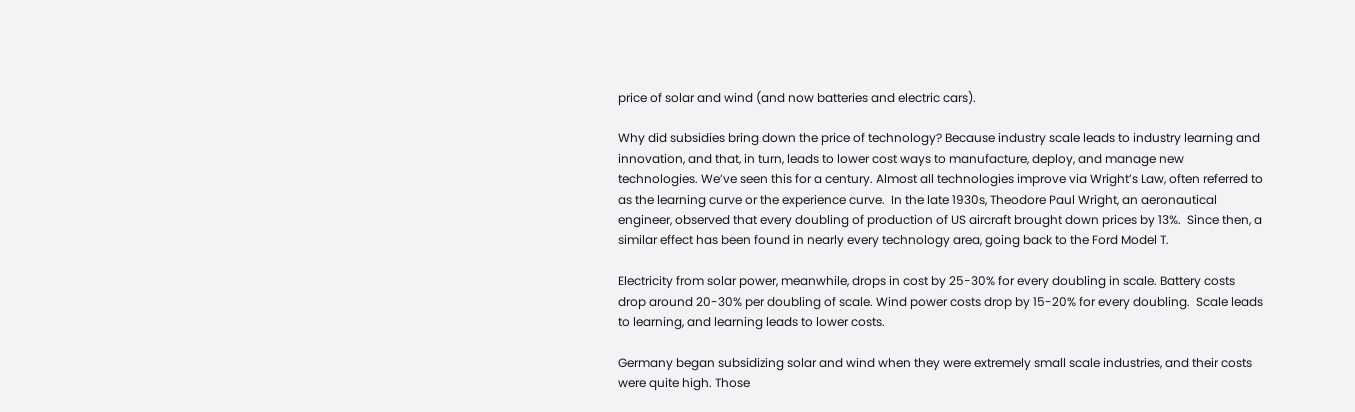price of solar and wind (and now batteries and electric cars).

Why did subsidies bring down the price of technology? Because industry scale leads to industry learning and innovation, and that, in turn, leads to lower cost ways to manufacture, deploy, and manage new technologies. We’ve seen this for a century. Almost all technologies improve via Wright’s Law, often referred to as the learning curve or the experience curve.  In the late 1930s, Theodore Paul Wright, an aeronautical engineer, observed that every doubling of production of US aircraft brought down prices by 13%.  Since then, a similar effect has been found in nearly every technology area, going back to the Ford Model T.

Electricity from solar power, meanwhile, drops in cost by 25-30% for every doubling in scale. Battery costs drop around 20-30% per doubling of scale. Wind power costs drop by 15-20% for every doubling.  Scale leads to learning, and learning leads to lower costs.

Germany began subsidizing solar and wind when they were extremely small scale industries, and their costs were quite high. Those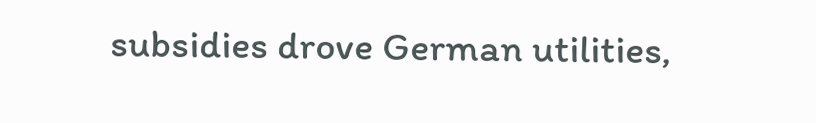subsidies drove German utilities,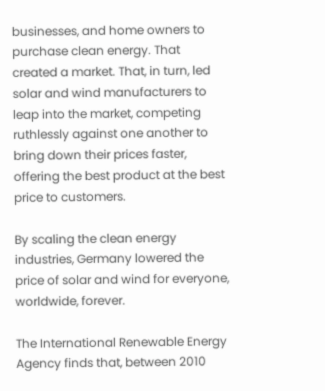businesses, and home owners to purchase clean energy. That created a market. That, in turn, led solar and wind manufacturers to leap into the market, competing ruthlessly against one another to bring down their prices faster, offering the best product at the best price to customers.

By scaling the clean energy industries, Germany lowered the price of solar and wind for everyone, worldwide, forever.

The International Renewable Energy Agency finds that, between 2010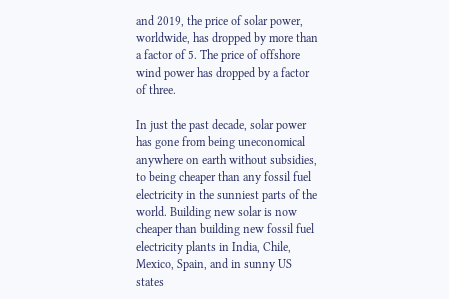and 2019, the price of solar power, worldwide, has dropped by more than a factor of 5. The price of offshore wind power has dropped by a factor of three.

In just the past decade, solar power has gone from being uneconomical anywhere on earth without subsidies, to being cheaper than any fossil fuel electricity in the sunniest parts of the world. Building new solar is now cheaper than building new fossil fuel electricity plants in India, Chile, Mexico, Spain, and in sunny US states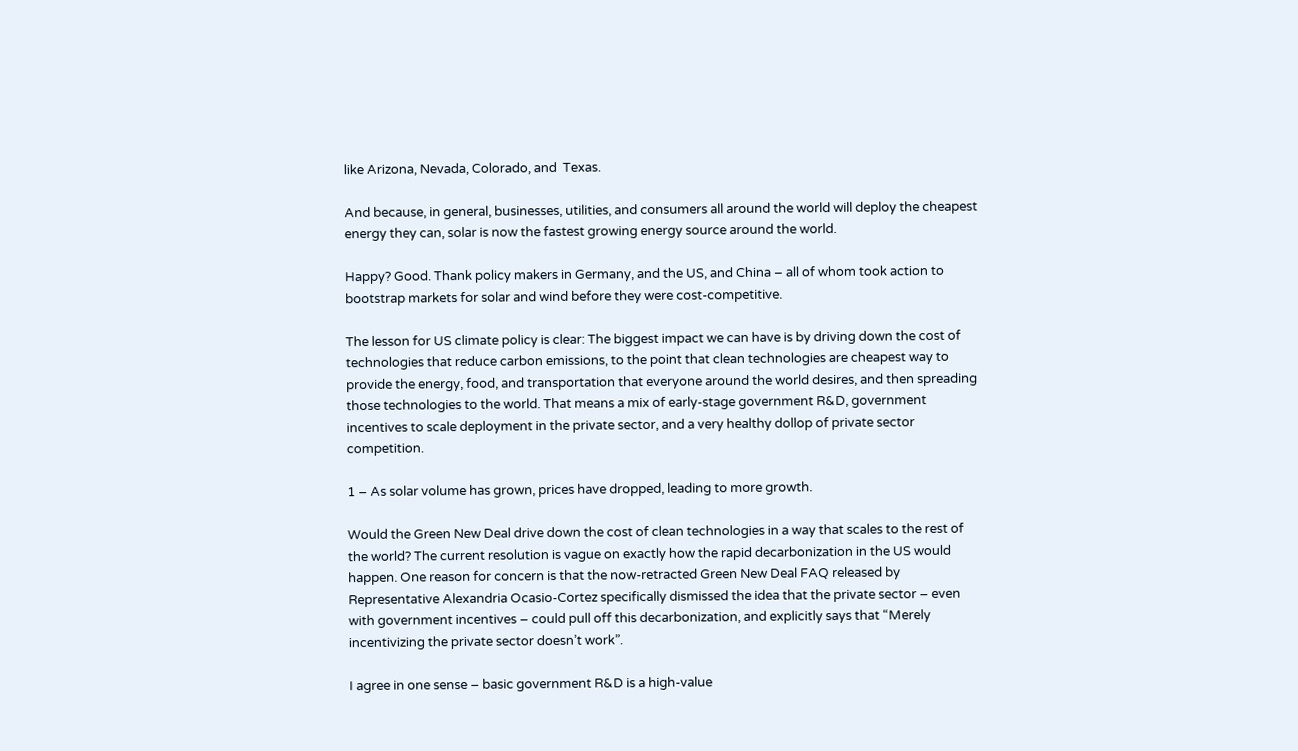like Arizona, Nevada, Colorado, and  Texas.

And because, in general, businesses, utilities, and consumers all around the world will deploy the cheapest energy they can, solar is now the fastest growing energy source around the world.

Happy? Good. Thank policy makers in Germany, and the US, and China – all of whom took action to bootstrap markets for solar and wind before they were cost-competitive.

The lesson for US climate policy is clear: The biggest impact we can have is by driving down the cost of technologies that reduce carbon emissions, to the point that clean technologies are cheapest way to provide the energy, food, and transportation that everyone around the world desires, and then spreading those technologies to the world. That means a mix of early-stage government R&D, government incentives to scale deployment in the private sector, and a very healthy dollop of private sector competition.

1 – As solar volume has grown, prices have dropped, leading to more growth.

Would the Green New Deal drive down the cost of clean technologies in a way that scales to the rest of the world? The current resolution is vague on exactly how the rapid decarbonization in the US would happen. One reason for concern is that the now-retracted Green New Deal FAQ released by Representative Alexandria Ocasio-Cortez specifically dismissed the idea that the private sector – even with government incentives – could pull off this decarbonization, and explicitly says that “Merely incentivizing the private sector doesn’t work”.

I agree in one sense – basic government R&D is a high-value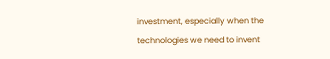investment, especially when the technologies we need to invent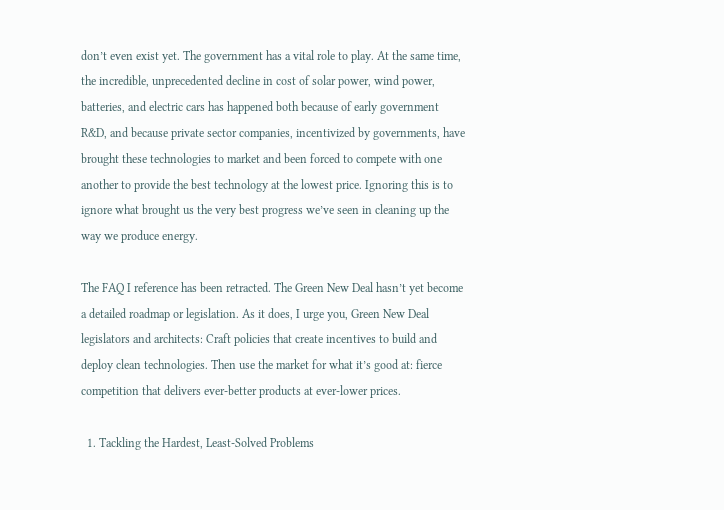don’t even exist yet. The government has a vital role to play. At the same time, the incredible, unprecedented decline in cost of solar power, wind power, batteries, and electric cars has happened both because of early government R&D, and because private sector companies, incentivized by governments, have brought these technologies to market and been forced to compete with one another to provide the best technology at the lowest price. Ignoring this is to ignore what brought us the very best progress we’ve seen in cleaning up the way we produce energy.

The FAQ I reference has been retracted. The Green New Deal hasn’t yet become a detailed roadmap or legislation. As it does, I urge you, Green New Deal legislators and architects: Craft policies that create incentives to build and deploy clean technologies. Then use the market for what it’s good at: fierce competition that delivers ever-better products at ever-lower prices.

  1. Tackling the Hardest, Least-Solved Problems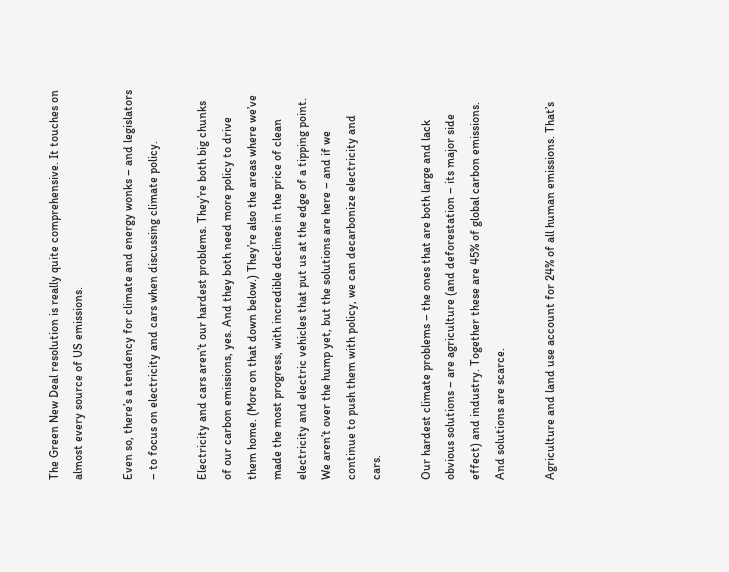The Green New Deal resolution is really quite comprehensive. It touches on almost every source of US emissions.

Even so, there’s a tendency for climate and energy wonks – and legislators – to focus on electricity and cars when discussing climate policy.

Electricity and cars aren’t our hardest problems. They’re both big chunks of our carbon emissions, yes. And they both need more policy to drive them home. (More on that down below.) They’re also the areas where we’ve made the most progress, with incredible declines in the price of clean electricity and electric vehicles that put us at the edge of a tipping point. We aren’t over the hump yet, but the solutions are here – and if we continue to push them with policy, we can decarbonize electricity and cars.

Our hardest climate problems – the ones that are both large and lack obvious solutions – are agriculture (and deforestation – its major side effect) and industry. Together these are 45% of global carbon emissions. And solutions are scarce.

Agriculture and land use account for 24% of all human emissions. That’s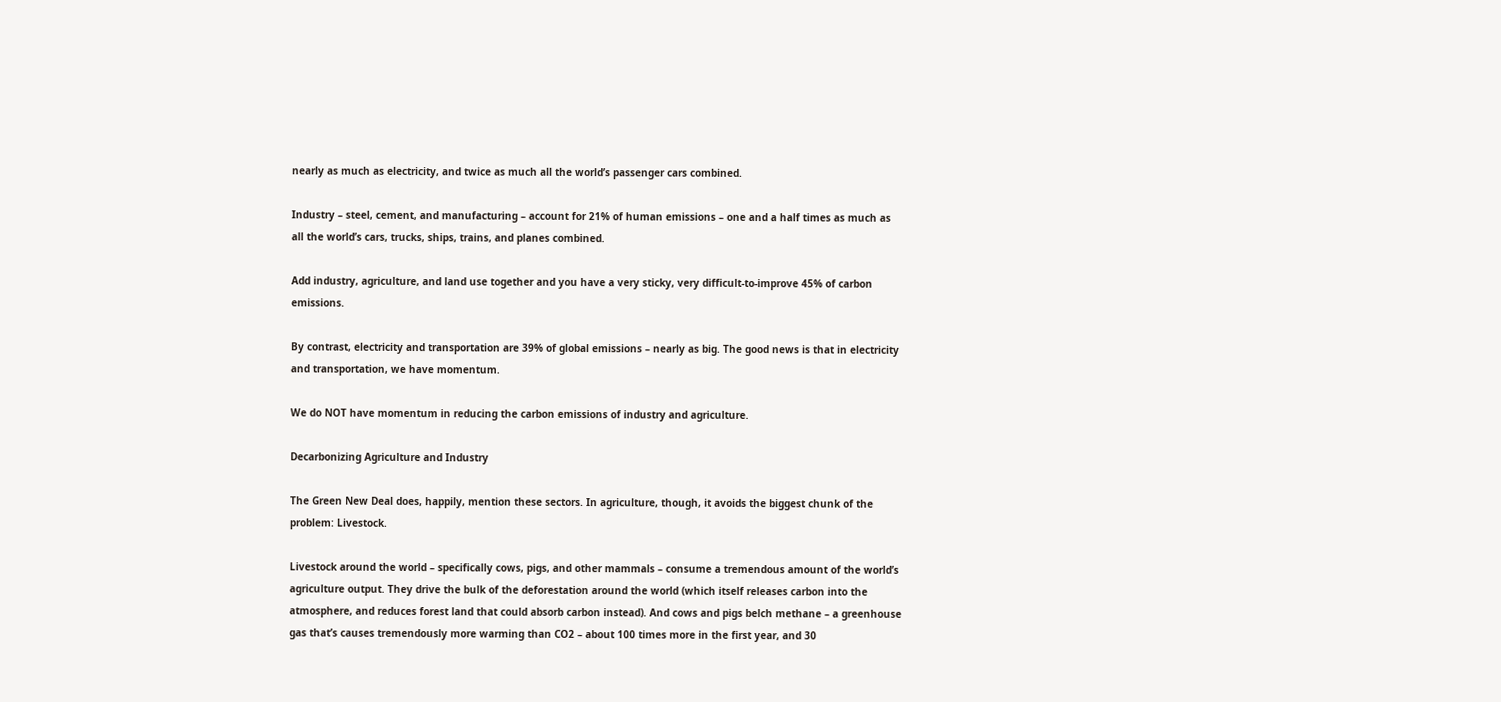nearly as much as electricity, and twice as much all the world’s passenger cars combined.

Industry – steel, cement, and manufacturing – account for 21% of human emissions – one and a half times as much as all the world’s cars, trucks, ships, trains, and planes combined.

Add industry, agriculture, and land use together and you have a very sticky, very difficult-to-improve 45% of carbon emissions.

By contrast, electricity and transportation are 39% of global emissions – nearly as big. The good news is that in electricity and transportation, we have momentum.

We do NOT have momentum in reducing the carbon emissions of industry and agriculture.

Decarbonizing Agriculture and Industry

The Green New Deal does, happily, mention these sectors. In agriculture, though, it avoids the biggest chunk of the problem: Livestock.

Livestock around the world – specifically cows, pigs, and other mammals – consume a tremendous amount of the world’s agriculture output. They drive the bulk of the deforestation around the world (which itself releases carbon into the atmosphere, and reduces forest land that could absorb carbon instead). And cows and pigs belch methane – a greenhouse gas that’s causes tremendously more warming than CO2 – about 100 times more in the first year, and 30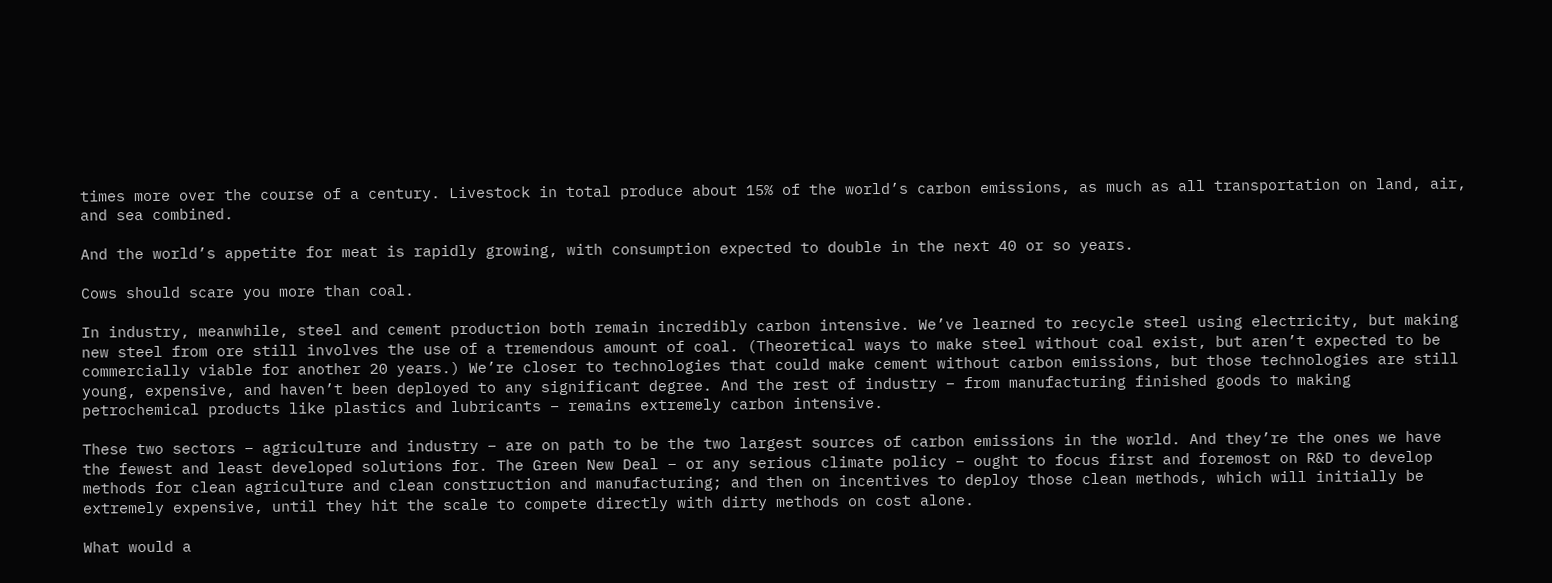times more over the course of a century. Livestock in total produce about 15% of the world’s carbon emissions, as much as all transportation on land, air, and sea combined.

And the world’s appetite for meat is rapidly growing, with consumption expected to double in the next 40 or so years.

Cows should scare you more than coal.

In industry, meanwhile, steel and cement production both remain incredibly carbon intensive. We’ve learned to recycle steel using electricity, but making new steel from ore still involves the use of a tremendous amount of coal. (Theoretical ways to make steel without coal exist, but aren’t expected to be commercially viable for another 20 years.) We’re closer to technologies that could make cement without carbon emissions, but those technologies are still young, expensive, and haven’t been deployed to any significant degree. And the rest of industry – from manufacturing finished goods to making petrochemical products like plastics and lubricants – remains extremely carbon intensive.

These two sectors – agriculture and industry – are on path to be the two largest sources of carbon emissions in the world. And they’re the ones we have the fewest and least developed solutions for. The Green New Deal – or any serious climate policy – ought to focus first and foremost on R&D to develop methods for clean agriculture and clean construction and manufacturing; and then on incentives to deploy those clean methods, which will initially be extremely expensive, until they hit the scale to compete directly with dirty methods on cost alone.

What would a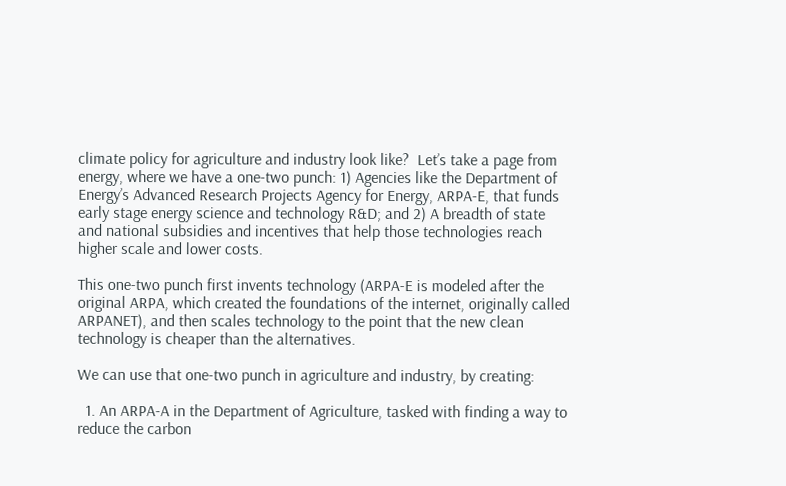climate policy for agriculture and industry look like?  Let’s take a page from energy, where we have a one-two punch: 1) Agencies like the Department of Energy’s Advanced Research Projects Agency for Energy, ARPA-E, that funds early stage energy science and technology R&D; and 2) A breadth of state and national subsidies and incentives that help those technologies reach higher scale and lower costs.

This one-two punch first invents technology (ARPA-E is modeled after the original ARPA, which created the foundations of the internet, originally called ARPANET), and then scales technology to the point that the new clean technology is cheaper than the alternatives.

We can use that one-two punch in agriculture and industry, by creating:

  1. An ARPA-A in the Department of Agriculture, tasked with finding a way to reduce the carbon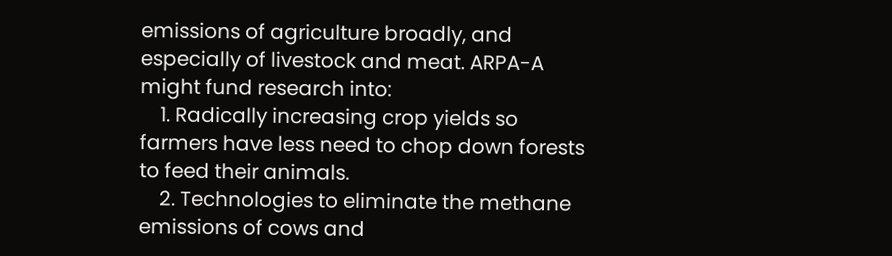emissions of agriculture broadly, and especially of livestock and meat. ARPA-A might fund research into:
    1. Radically increasing crop yields so farmers have less need to chop down forests to feed their animals.
    2. Technologies to eliminate the methane emissions of cows and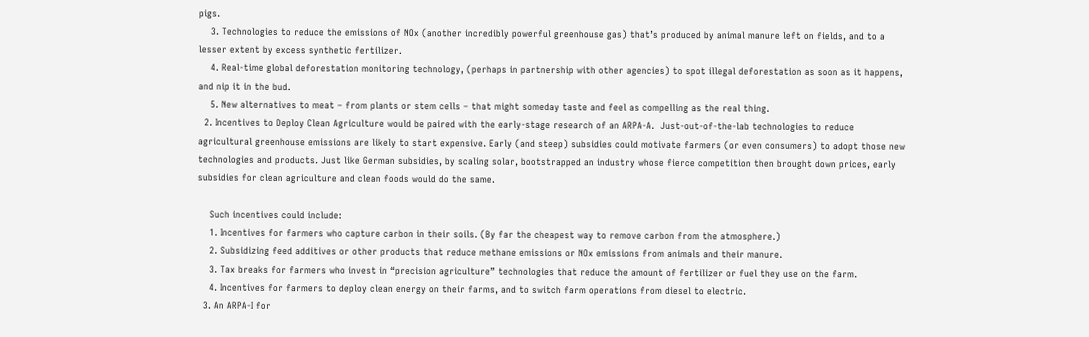pigs.
    3. Technologies to reduce the emissions of NOx (another incredibly powerful greenhouse gas) that’s produced by animal manure left on fields, and to a lesser extent by excess synthetic fertilizer.
    4. Real-time global deforestation monitoring technology, (perhaps in partnership with other agencies) to spot illegal deforestation as soon as it happens, and nip it in the bud.
    5. New alternatives to meat – from plants or stem cells – that might someday taste and feel as compelling as the real thing.
  2. Incentives to Deploy Clean Agriculture would be paired with the early-stage research of an ARPA-A.  Just-out-of-the-lab technologies to reduce agricultural greenhouse emissions are likely to start expensive. Early (and steep) subsidies could motivate farmers (or even consumers) to adopt those new technologies and products. Just like German subsidies, by scaling solar, bootstrapped an industry whose fierce competition then brought down prices, early subsidies for clean agriculture and clean foods would do the same.

    Such incentives could include:
    1. Incentives for farmers who capture carbon in their soils. (By far the cheapest way to remove carbon from the atmosphere.)
    2. Subsidizing feed additives or other products that reduce methane emissions or NOx emissions from animals and their manure.
    3. Tax breaks for farmers who invest in “precision agriculture” technologies that reduce the amount of fertilizer or fuel they use on the farm.
    4. Incentives for farmers to deploy clean energy on their farms, and to switch farm operations from diesel to electric.
  3. An ARPA-I for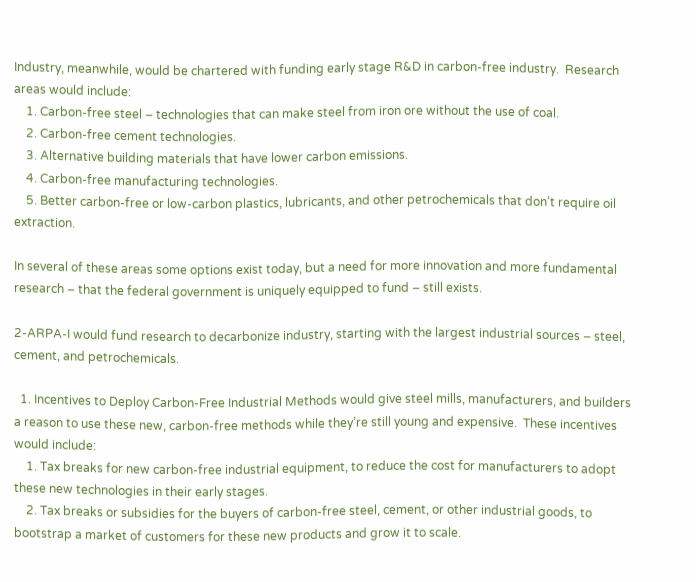Industry, meanwhile, would be chartered with funding early stage R&D in carbon-free industry.  Research areas would include:
    1. Carbon-free steel – technologies that can make steel from iron ore without the use of coal.
    2. Carbon-free cement technologies.
    3. Alternative building materials that have lower carbon emissions.
    4. Carbon-free manufacturing technologies.
    5. Better carbon-free or low-carbon plastics, lubricants, and other petrochemicals that don’t require oil extraction.

In several of these areas some options exist today, but a need for more innovation and more fundamental research – that the federal government is uniquely equipped to fund – still exists.

2-ARPA-I would fund research to decarbonize industry, starting with the largest industrial sources – steel, cement, and petrochemicals.

  1. Incentives to Deploy Carbon-Free Industrial Methods would give steel mills, manufacturers, and builders a reason to use these new, carbon-free methods while they’re still young and expensive.  These incentives would include:
    1. Tax breaks for new carbon-free industrial equipment, to reduce the cost for manufacturers to adopt these new technologies in their early stages.
    2. Tax breaks or subsidies for the buyers of carbon-free steel, cement, or other industrial goods, to bootstrap a market of customers for these new products and grow it to scale.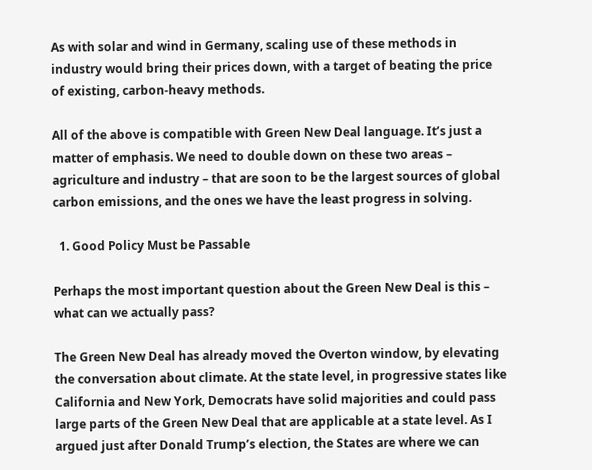As with solar and wind in Germany, scaling use of these methods in industry would bring their prices down, with a target of beating the price of existing, carbon-heavy methods.

All of the above is compatible with Green New Deal language. It’s just a matter of emphasis. We need to double down on these two areas – agriculture and industry – that are soon to be the largest sources of global carbon emissions, and the ones we have the least progress in solving.

  1. Good Policy Must be Passable

Perhaps the most important question about the Green New Deal is this – what can we actually pass?

The Green New Deal has already moved the Overton window, by elevating the conversation about climate. At the state level, in progressive states like California and New York, Democrats have solid majorities and could pass large parts of the Green New Deal that are applicable at a state level. As I argued just after Donald Trump’s election, the States are where we can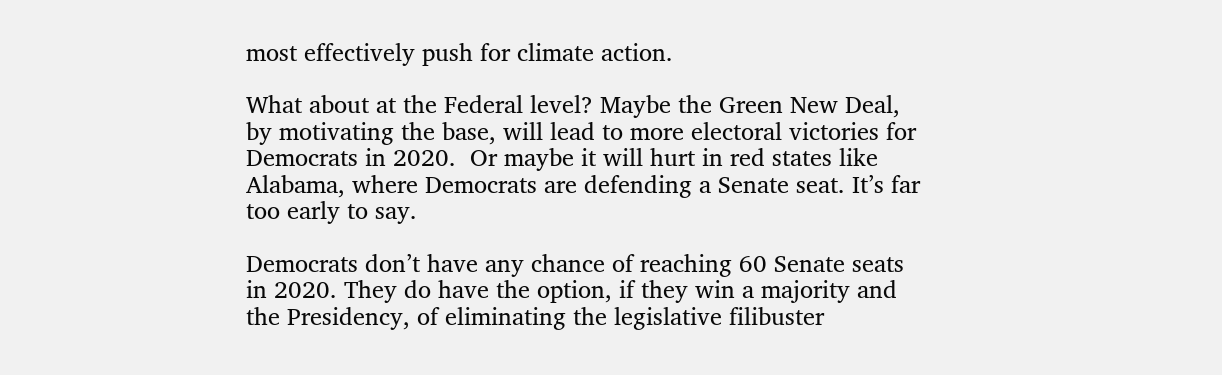most effectively push for climate action.

What about at the Federal level? Maybe the Green New Deal, by motivating the base, will lead to more electoral victories for Democrats in 2020.  Or maybe it will hurt in red states like Alabama, where Democrats are defending a Senate seat. It’s far too early to say.

Democrats don’t have any chance of reaching 60 Senate seats in 2020. They do have the option, if they win a majority and the Presidency, of eliminating the legislative filibuster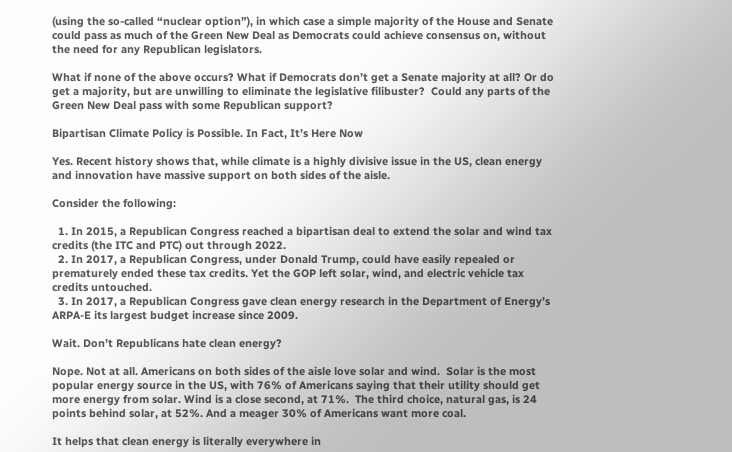(using the so-called “nuclear option”), in which case a simple majority of the House and Senate could pass as much of the Green New Deal as Democrats could achieve consensus on, without the need for any Republican legislators.

What if none of the above occurs? What if Democrats don’t get a Senate majority at all? Or do get a majority, but are unwilling to eliminate the legislative filibuster?  Could any parts of the Green New Deal pass with some Republican support?

Bipartisan Climate Policy is Possible. In Fact, It’s Here Now

Yes. Recent history shows that, while climate is a highly divisive issue in the US, clean energy and innovation have massive support on both sides of the aisle.

Consider the following:

  1. In 2015, a Republican Congress reached a bipartisan deal to extend the solar and wind tax credits (the ITC and PTC) out through 2022.
  2. In 2017, a Republican Congress, under Donald Trump, could have easily repealed or prematurely ended these tax credits. Yet the GOP left solar, wind, and electric vehicle tax credits untouched.
  3. In 2017, a Republican Congress gave clean energy research in the Department of Energy’s ARPA-E its largest budget increase since 2009.

Wait. Don’t Republicans hate clean energy?

Nope. Not at all. Americans on both sides of the aisle love solar and wind.  Solar is the most popular energy source in the US, with 76% of Americans saying that their utility should get more energy from solar. Wind is a close second, at 71%.  The third choice, natural gas, is 24 points behind solar, at 52%. And a meager 30% of Americans want more coal.

It helps that clean energy is literally everywhere in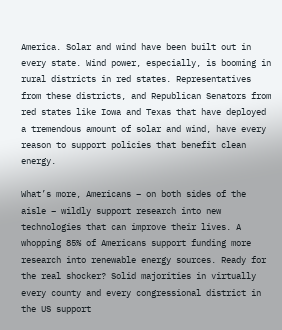America. Solar and wind have been built out in every state. Wind power, especially, is booming in rural districts in red states. Representatives from these districts, and Republican Senators from red states like Iowa and Texas that have deployed a tremendous amount of solar and wind, have every reason to support policies that benefit clean energy.

What’s more, Americans – on both sides of the aisle – wildly support research into new technologies that can improve their lives. A whopping 85% of Americans support funding more research into renewable energy sources. Ready for the real shocker? Solid majorities in virtually every county and every congressional district in the US support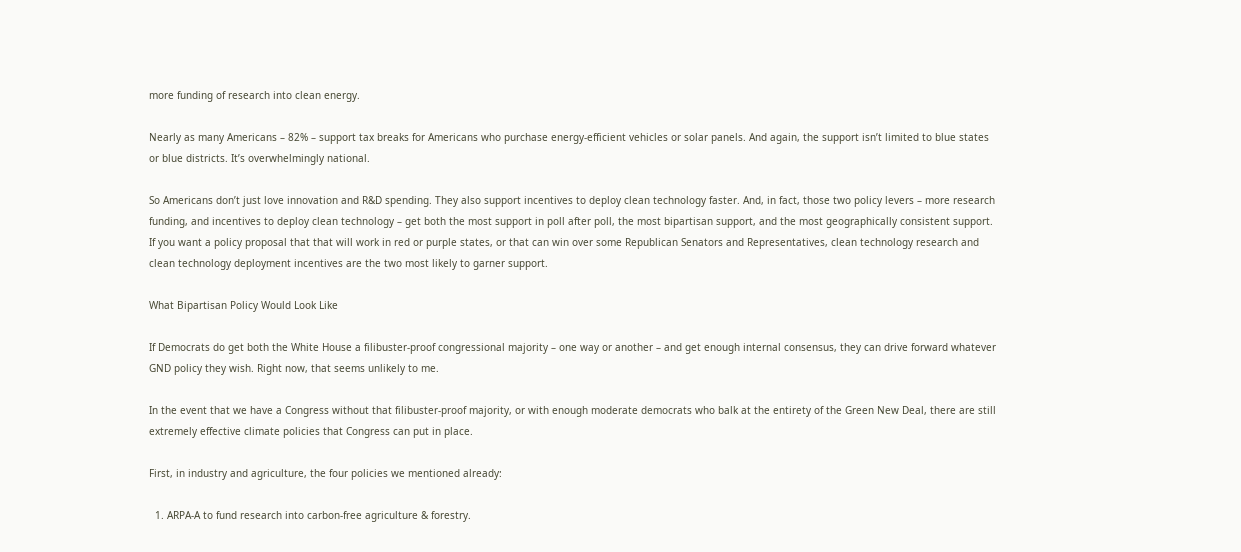more funding of research into clean energy.

Nearly as many Americans – 82% – support tax breaks for Americans who purchase energy-efficient vehicles or solar panels. And again, the support isn’t limited to blue states or blue districts. It’s overwhelmingly national.

So Americans don’t just love innovation and R&D spending. They also support incentives to deploy clean technology faster. And, in fact, those two policy levers – more research funding, and incentives to deploy clean technology – get both the most support in poll after poll, the most bipartisan support, and the most geographically consistent support.  If you want a policy proposal that that will work in red or purple states, or that can win over some Republican Senators and Representatives, clean technology research and clean technology deployment incentives are the two most likely to garner support.

What Bipartisan Policy Would Look Like

If Democrats do get both the White House a filibuster-proof congressional majority – one way or another – and get enough internal consensus, they can drive forward whatever GND policy they wish. Right now, that seems unlikely to me.

In the event that we have a Congress without that filibuster-proof majority, or with enough moderate democrats who balk at the entirety of the Green New Deal, there are still extremely effective climate policies that Congress can put in place.

First, in industry and agriculture, the four policies we mentioned already:

  1. ARPA-A to fund research into carbon-free agriculture & forestry.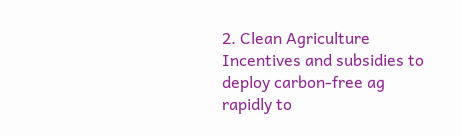2. Clean Agriculture Incentives and subsidies to deploy carbon-free ag rapidly to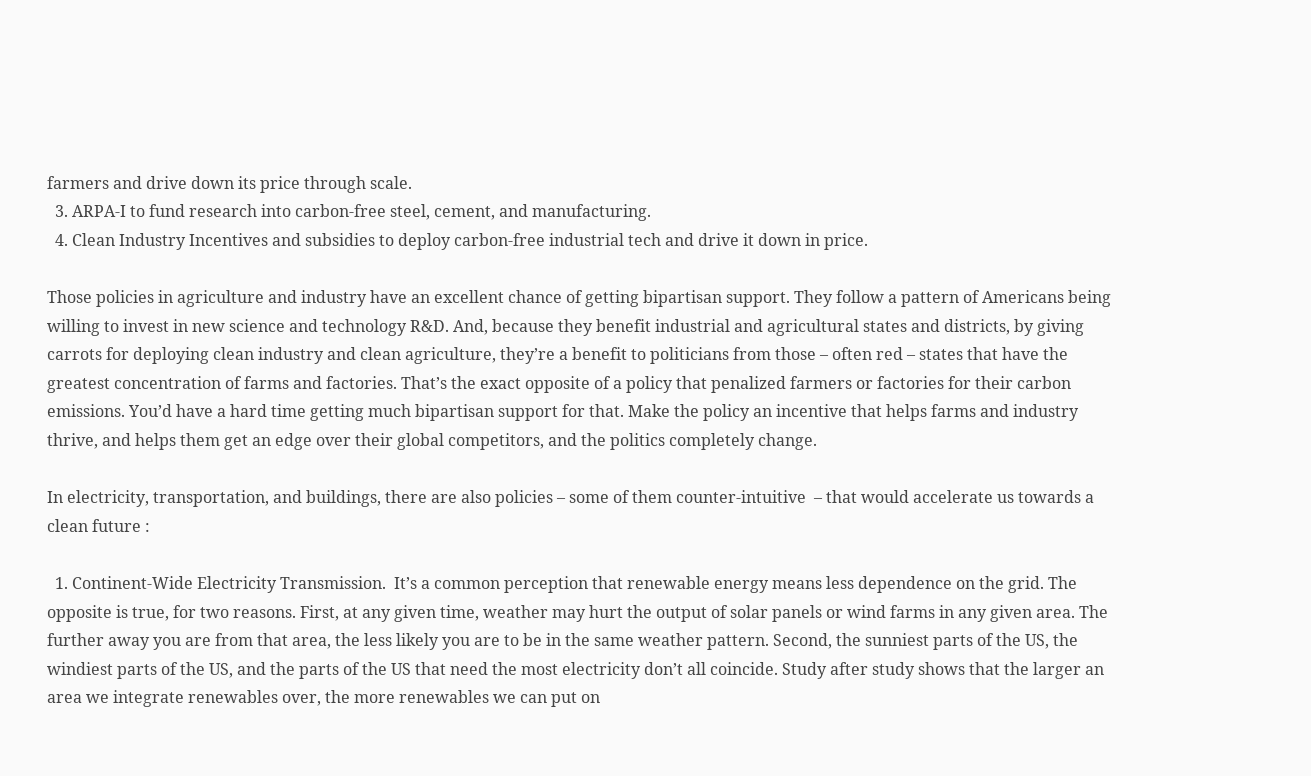farmers and drive down its price through scale.
  3. ARPA-I to fund research into carbon-free steel, cement, and manufacturing.
  4. Clean Industry Incentives and subsidies to deploy carbon-free industrial tech and drive it down in price.

Those policies in agriculture and industry have an excellent chance of getting bipartisan support. They follow a pattern of Americans being willing to invest in new science and technology R&D. And, because they benefit industrial and agricultural states and districts, by giving carrots for deploying clean industry and clean agriculture, they’re a benefit to politicians from those – often red – states that have the greatest concentration of farms and factories. That’s the exact opposite of a policy that penalized farmers or factories for their carbon emissions. You’d have a hard time getting much bipartisan support for that. Make the policy an incentive that helps farms and industry thrive, and helps them get an edge over their global competitors, and the politics completely change.

In electricity, transportation, and buildings, there are also policies – some of them counter-intuitive  – that would accelerate us towards a clean future :

  1. Continent-Wide Electricity Transmission.  It’s a common perception that renewable energy means less dependence on the grid. The opposite is true, for two reasons. First, at any given time, weather may hurt the output of solar panels or wind farms in any given area. The further away you are from that area, the less likely you are to be in the same weather pattern. Second, the sunniest parts of the US, the windiest parts of the US, and the parts of the US that need the most electricity don’t all coincide. Study after study shows that the larger an area we integrate renewables over, the more renewables we can put on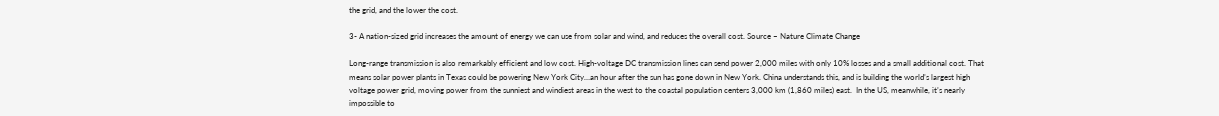the grid, and the lower the cost.

3- A nation-sized grid increases the amount of energy we can use from solar and wind, and reduces the overall cost. Source – Nature Climate Change

Long-range transmission is also remarkably efficient and low cost. High-voltage DC transmission lines can send power 2,000 miles with only 10% losses and a small additional cost. That means solar power plants in Texas could be powering New York City…an hour after the sun has gone down in New York. China understands this, and is building the world’s largest high voltage power grid, moving power from the sunniest and windiest areas in the west to the coastal population centers 3,000 km (1,860 miles) east.  In the US, meanwhile, it’s nearly impossible to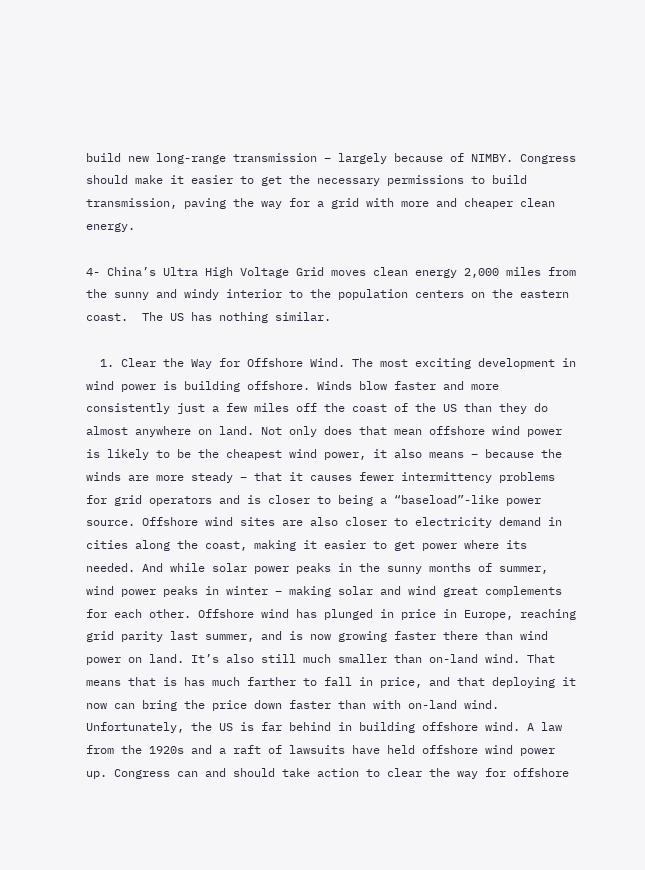build new long-range transmission – largely because of NIMBY. Congress should make it easier to get the necessary permissions to build transmission, paving the way for a grid with more and cheaper clean energy.

4- China’s Ultra High Voltage Grid moves clean energy 2,000 miles from the sunny and windy interior to the population centers on the eastern coast.  The US has nothing similar.

  1. Clear the Way for Offshore Wind. The most exciting development in wind power is building offshore. Winds blow faster and more consistently just a few miles off the coast of the US than they do almost anywhere on land. Not only does that mean offshore wind power is likely to be the cheapest wind power, it also means – because the winds are more steady – that it causes fewer intermittency problems for grid operators and is closer to being a “baseload”-like power source. Offshore wind sites are also closer to electricity demand in cities along the coast, making it easier to get power where its needed. And while solar power peaks in the sunny months of summer, wind power peaks in winter – making solar and wind great complements for each other. Offshore wind has plunged in price in Europe, reaching grid parity last summer, and is now growing faster there than wind power on land. It’s also still much smaller than on-land wind. That means that is has much farther to fall in price, and that deploying it now can bring the price down faster than with on-land wind. Unfortunately, the US is far behind in building offshore wind. A law from the 1920s and a raft of lawsuits have held offshore wind power up. Congress can and should take action to clear the way for offshore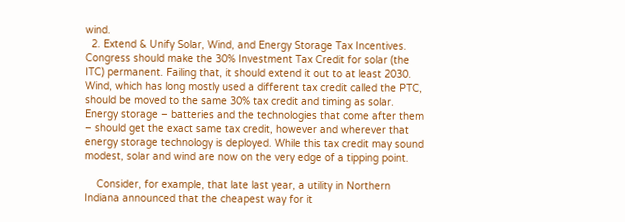wind.
  2. Extend & Unify Solar, Wind, and Energy Storage Tax Incentives. Congress should make the 30% Investment Tax Credit for solar (the ITC) permanent. Failing that, it should extend it out to at least 2030. Wind, which has long mostly used a different tax credit called the PTC, should be moved to the same 30% tax credit and timing as solar. Energy storage – batteries and the technologies that come after them – should get the exact same tax credit, however and wherever that energy storage technology is deployed. While this tax credit may sound modest, solar and wind are now on the very edge of a tipping point.

    Consider, for example, that late last year, a utility in Northern Indiana announced that the cheapest way for it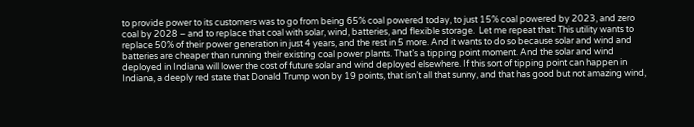to provide power to its customers was to go from being 65% coal powered today, to just 15% coal powered by 2023, and zero coal by 2028 – and to replace that coal with solar, wind, batteries, and flexible storage.  Let me repeat that: This utility wants to replace 50% of their power generation in just 4 years, and the rest in 5 more. And it wants to do so because solar and wind and batteries are cheaper than running their existing coal power plants. That’s a tipping point moment. And the solar and wind deployed in Indiana will lower the cost of future solar and wind deployed elsewhere. If this sort of tipping point can happen in Indiana, a deeply red state that Donald Trump won by 19 points, that isn’t all that sunny, and that has good but not amazing wind,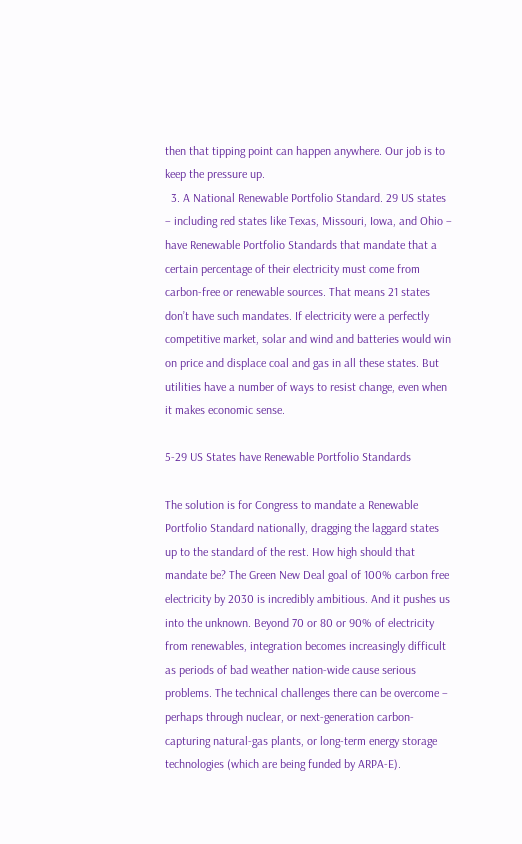then that tipping point can happen anywhere. Our job is to keep the pressure up.
  3. A National Renewable Portfolio Standard. 29 US states – including red states like Texas, Missouri, Iowa, and Ohio – have Renewable Portfolio Standards that mandate that a certain percentage of their electricity must come from carbon-free or renewable sources. That means 21 states don’t have such mandates. If electricity were a perfectly competitive market, solar and wind and batteries would win on price and displace coal and gas in all these states. But utilities have a number of ways to resist change, even when it makes economic sense.

5-29 US States have Renewable Portfolio Standards

The solution is for Congress to mandate a Renewable Portfolio Standard nationally, dragging the laggard states up to the standard of the rest. How high should that mandate be? The Green New Deal goal of 100% carbon free electricity by 2030 is incredibly ambitious. And it pushes us into the unknown. Beyond 70 or 80 or 90% of electricity from renewables, integration becomes increasingly difficult as periods of bad weather nation-wide cause serious problems. The technical challenges there can be overcome – perhaps through nuclear, or next-generation carbon-capturing natural-gas plants, or long-term energy storage technologies (which are being funded by ARPA-E).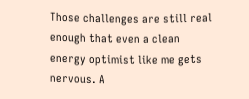Those challenges are still real enough that even a clean energy optimist like me gets nervous. A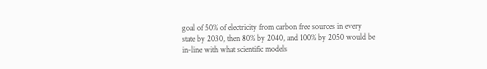goal of 50% of electricity from carbon free sources in every state by 2030, then 80% by 2040, and 100% by 2050 would be in-line with what scientific models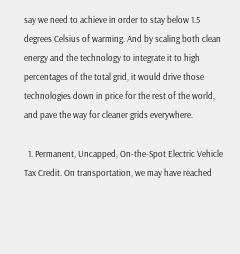say we need to achieve in order to stay below 1.5 degrees Celsius of warming. And by scaling both clean energy and the technology to integrate it to high percentages of the total grid, it would drive those technologies down in price for the rest of the world, and pave the way for cleaner grids everywhere.

  1. Permanent, Uncapped, On-the-Spot Electric Vehicle Tax Credit. On transportation, we may have reached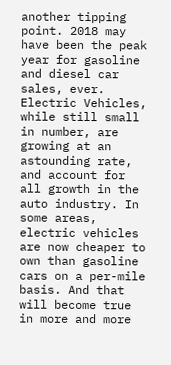another tipping point. 2018 may have been the peak year for gasoline and diesel car sales, ever.  Electric Vehicles, while still small in number, are growing at an astounding rate, and account for all growth in the auto industry. In some areas, electric vehicles are now cheaper to own than gasoline cars on a per-mile basis. And that will become true in more and more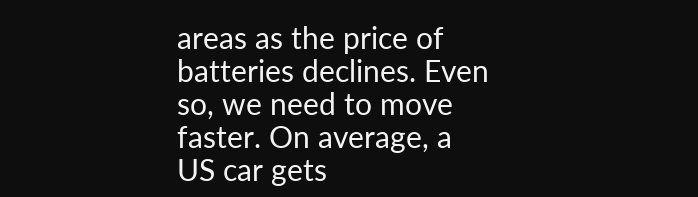areas as the price of batteries declines. Even so, we need to move faster. On average, a US car gets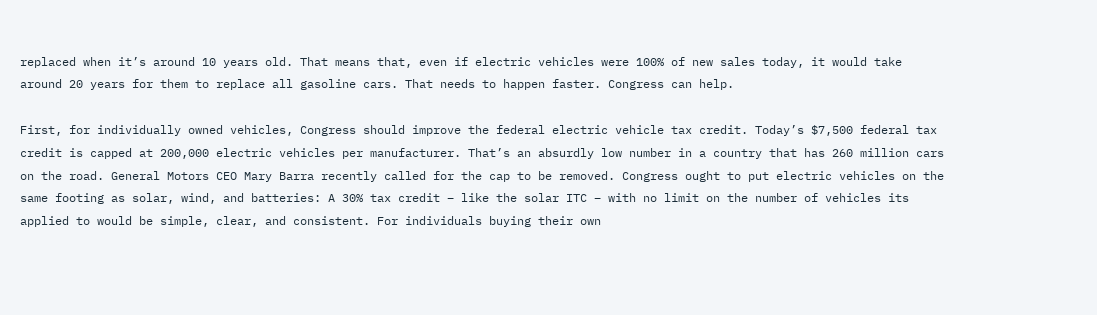replaced when it’s around 10 years old. That means that, even if electric vehicles were 100% of new sales today, it would take around 20 years for them to replace all gasoline cars. That needs to happen faster. Congress can help.

First, for individually owned vehicles, Congress should improve the federal electric vehicle tax credit. Today’s $7,500 federal tax credit is capped at 200,000 electric vehicles per manufacturer. That’s an absurdly low number in a country that has 260 million cars on the road. General Motors CEO Mary Barra recently called for the cap to be removed. Congress ought to put electric vehicles on the same footing as solar, wind, and batteries: A 30% tax credit – like the solar ITC – with no limit on the number of vehicles its applied to would be simple, clear, and consistent. For individuals buying their own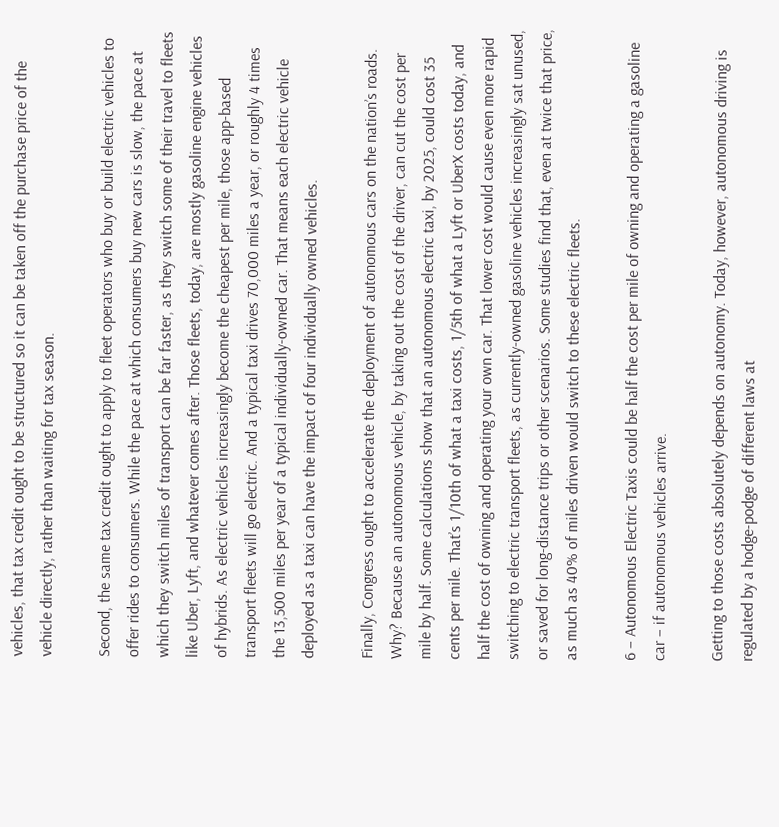vehicles, that tax credit ought to be structured so it can be taken off the purchase price of the vehicle directly, rather than waiting for tax season.

Second, the same tax credit ought to apply to fleet operators who buy or build electric vehicles to offer rides to consumers. While the pace at which consumers buy new cars is slow, the pace at which they switch miles of transport can be far faster, as they switch some of their travel to fleets like Uber, Lyft, and whatever comes after. Those fleets, today, are mostly gasoline engine vehicles of hybrids. As electric vehicles increasingly become the cheapest per mile, those app-based transport fleets will go electric. And a typical taxi drives 70,000 miles a year, or roughly 4 times the 13,500 miles per year of a typical individually-owned car. That means each electric vehicle deployed as a taxi can have the impact of four individually owned vehicles.

Finally, Congress ought to accelerate the deployment of autonomous cars on the nation’s roads. Why? Because an autonomous vehicle, by taking out the cost of the driver, can cut the cost per mile by half. Some calculations show that an autonomous electric taxi, by 2025, could cost 35 cents per mile. That’s 1/10th of what a taxi costs, 1/5th of what a Lyft or UberX costs today, and half the cost of owning and operating your own car. That lower cost would cause even more rapid switching to electric transport fleets, as currently-owned gasoline vehicles increasingly sat unused, or saved for long-distance trips or other scenarios. Some studies find that, even at twice that price, as much as 40% of miles driven would switch to these electric fleets.

6 – Autonomous Electric Taxis could be half the cost per mile of owning and operating a gasoline car – if autonomous vehicles arrive.

Getting to those costs absolutely depends on autonomy. Today, however, autonomous driving is regulated by a hodge-podge of different laws at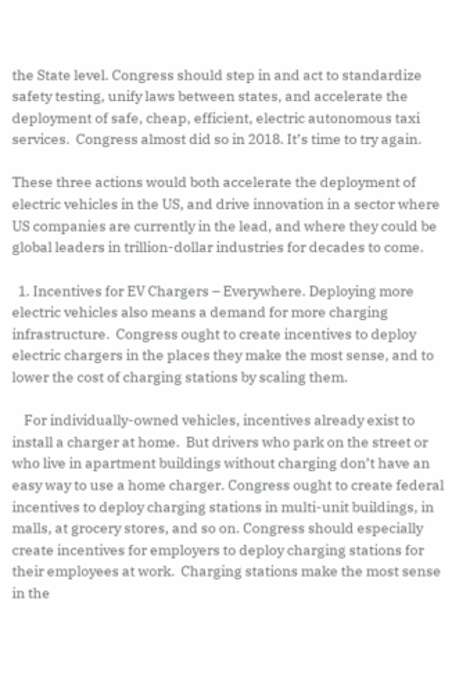the State level. Congress should step in and act to standardize safety testing, unify laws between states, and accelerate the deployment of safe, cheap, efficient, electric autonomous taxi services.  Congress almost did so in 2018. It’s time to try again.

These three actions would both accelerate the deployment of electric vehicles in the US, and drive innovation in a sector where US companies are currently in the lead, and where they could be global leaders in trillion-dollar industries for decades to come.

  1. Incentives for EV Chargers – Everywhere. Deploying more electric vehicles also means a demand for more charging infrastructure.  Congress ought to create incentives to deploy electric chargers in the places they make the most sense, and to lower the cost of charging stations by scaling them.

    For individually-owned vehicles, incentives already exist to install a charger at home.  But drivers who park on the street or who live in apartment buildings without charging don’t have an easy way to use a home charger. Congress ought to create federal incentives to deploy charging stations in multi-unit buildings, in malls, at grocery stores, and so on. Congress should especially create incentives for employers to deploy charging stations for their employees at work.  Charging stations make the most sense in the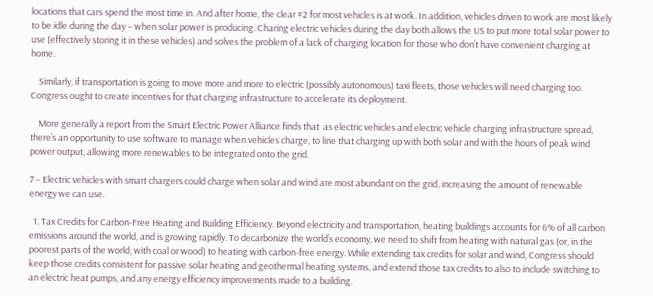locations that cars spend the most time in. And after home, the clear #2 for most vehicles is at work. In addition, vehicles driven to work are most likely to be idle during the day – when solar power is producing. Charing electric vehicles during the day both allows the US to put more total solar power to use (effectively storing it in these vehicles) and solves the problem of a lack of charging location for those who don’t have convenient charging at home.

    Similarly, if transportation is going to move more and more to electric (possibly autonomous) taxi fleets, those vehicles will need charging too. Congress ought to create incentives for that charging infrastructure to accelerate its deployment.

    More generally a report from the Smart Electric Power Alliance finds that  as electric vehicles and electric vehicle charging infrastructure spread, there’s an opportunity to use software to manage when vehicles charge, to line that charging up with both solar and with the hours of peak wind power output, allowing more renewables to be integrated onto the grid.

7 – Electric vehicles with smart chargers could charge when solar and wind are most abundant on the grid, increasing the amount of renewable energy we can use.

  1. Tax Credits for Carbon-Free Heating and Building Efficiency. Beyond electricity and transportation, heating buildings accounts for 6% of all carbon emissions around the world, and is growing rapidly. To decarbonize the world’s economy, we need to shift from heating with natural gas (or, in the poorest parts of the world, with coal or wood) to heating with carbon-free energy. While extending tax credits for solar and wind, Congress should keep those credits consistent for passive solar heating and geothermal heating systems, and extend those tax credits to also to include switching to an electric heat pumps, and any energy efficiency improvements made to a building.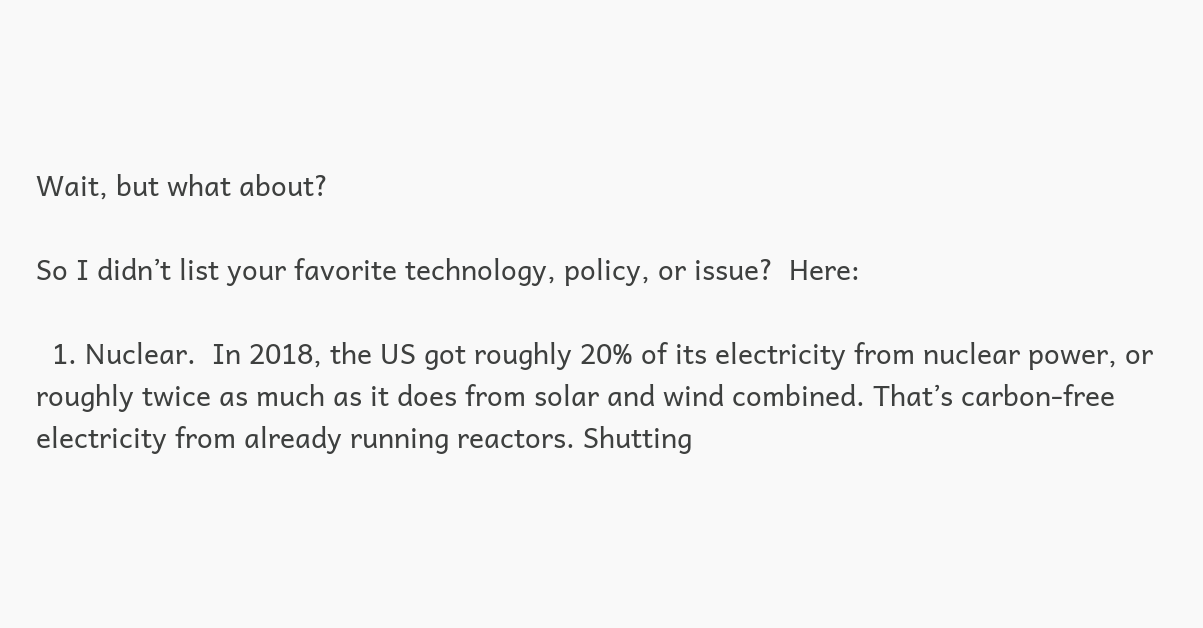Wait, but what about?

So I didn’t list your favorite technology, policy, or issue?  Here:

  1. Nuclear.  In 2018, the US got roughly 20% of its electricity from nuclear power, or roughly twice as much as it does from solar and wind combined. That’s carbon-free electricity from already running reactors. Shutting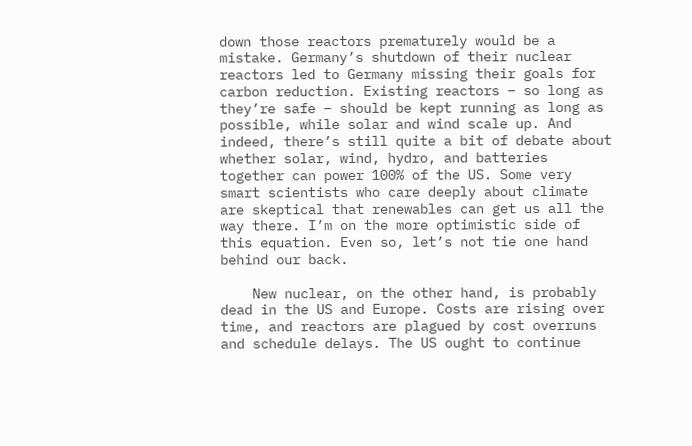down those reactors prematurely would be a mistake. Germany’s shutdown of their nuclear reactors led to Germany missing their goals for carbon reduction. Existing reactors – so long as they’re safe – should be kept running as long as possible, while solar and wind scale up. And indeed, there’s still quite a bit of debate about whether solar, wind, hydro, and batteries together can power 100% of the US. Some very smart scientists who care deeply about climate are skeptical that renewables can get us all the way there. I’m on the more optimistic side of this equation. Even so, let’s not tie one hand behind our back.

    New nuclear, on the other hand, is probably dead in the US and Europe. Costs are rising over time, and reactors are plagued by cost overruns and schedule delays. The US ought to continue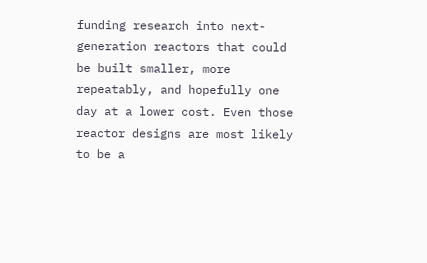funding research into next-generation reactors that could be built smaller, more repeatably, and hopefully one day at a lower cost. Even those reactor designs are most likely to be a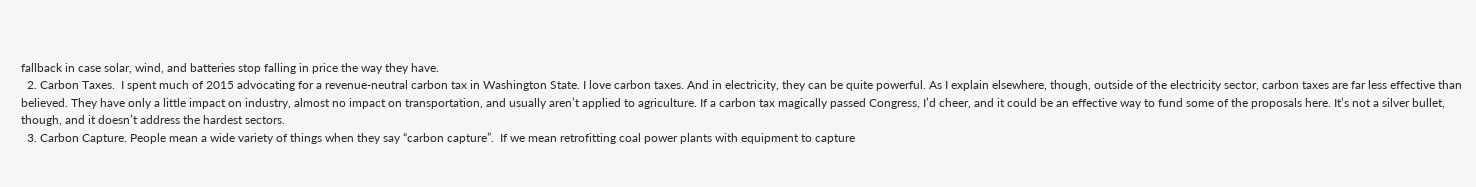fallback in case solar, wind, and batteries stop falling in price the way they have.
  2. Carbon Taxes.  I spent much of 2015 advocating for a revenue-neutral carbon tax in Washington State. I love carbon taxes. And in electricity, they can be quite powerful. As I explain elsewhere, though, outside of the electricity sector, carbon taxes are far less effective than believed. They have only a little impact on industry, almost no impact on transportation, and usually aren’t applied to agriculture. If a carbon tax magically passed Congress, I’d cheer, and it could be an effective way to fund some of the proposals here. It’s not a silver bullet, though, and it doesn’t address the hardest sectors.
  3. Carbon Capture. People mean a wide variety of things when they say “carbon capture”.  If we mean retrofitting coal power plants with equipment to capture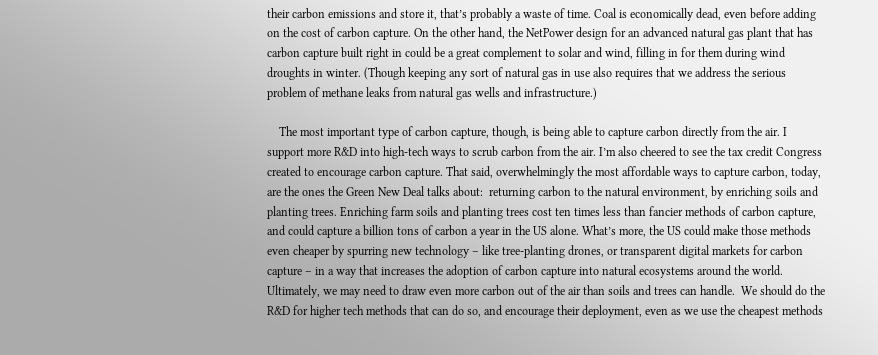their carbon emissions and store it, that’s probably a waste of time. Coal is economically dead, even before adding on the cost of carbon capture. On the other hand, the NetPower design for an advanced natural gas plant that has carbon capture built right in could be a great complement to solar and wind, filling in for them during wind droughts in winter. (Though keeping any sort of natural gas in use also requires that we address the serious  problem of methane leaks from natural gas wells and infrastructure.)

    The most important type of carbon capture, though, is being able to capture carbon directly from the air. I support more R&D into high-tech ways to scrub carbon from the air. I’m also cheered to see the tax credit Congress created to encourage carbon capture. That said, overwhelmingly the most affordable ways to capture carbon, today, are the ones the Green New Deal talks about:  returning carbon to the natural environment, by enriching soils and planting trees. Enriching farm soils and planting trees cost ten times less than fancier methods of carbon capture, and could capture a billion tons of carbon a year in the US alone. What’s more, the US could make those methods even cheaper by spurring new technology – like tree-planting drones, or transparent digital markets for carbon capture – in a way that increases the adoption of carbon capture into natural ecosystems around the world.  Ultimately, we may need to draw even more carbon out of the air than soils and trees can handle.  We should do the R&D for higher tech methods that can do so, and encourage their deployment, even as we use the cheapest methods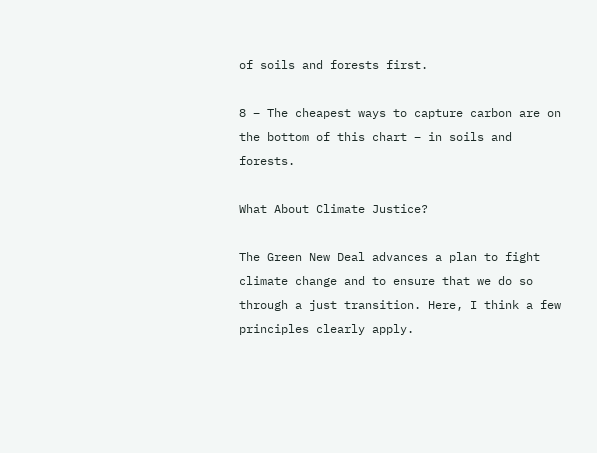of soils and forests first.

8 – The cheapest ways to capture carbon are on the bottom of this chart – in soils and forests.

What About Climate Justice?

The Green New Deal advances a plan to fight climate change and to ensure that we do so through a just transition. Here, I think a few principles clearly apply.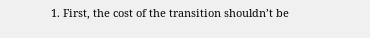1. First, the cost of the transition shouldn’t be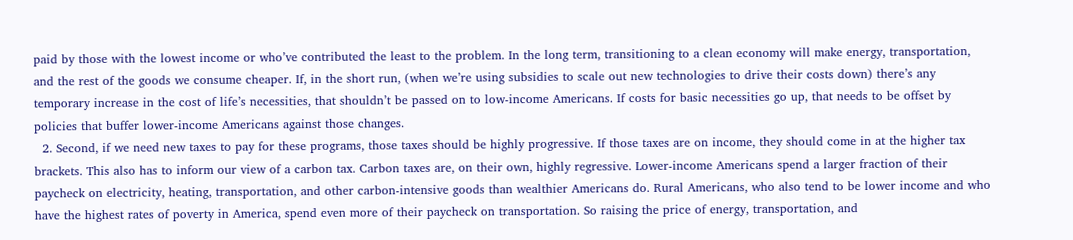paid by those with the lowest income or who’ve contributed the least to the problem. In the long term, transitioning to a clean economy will make energy, transportation, and the rest of the goods we consume cheaper. If, in the short run, (when we’re using subsidies to scale out new technologies to drive their costs down) there’s any temporary increase in the cost of life’s necessities, that shouldn’t be passed on to low-income Americans. If costs for basic necessities go up, that needs to be offset by policies that buffer lower-income Americans against those changes.
  2. Second, if we need new taxes to pay for these programs, those taxes should be highly progressive. If those taxes are on income, they should come in at the higher tax brackets. This also has to inform our view of a carbon tax. Carbon taxes are, on their own, highly regressive. Lower-income Americans spend a larger fraction of their paycheck on electricity, heating, transportation, and other carbon-intensive goods than wealthier Americans do. Rural Americans, who also tend to be lower income and who have the highest rates of poverty in America, spend even more of their paycheck on transportation. So raising the price of energy, transportation, and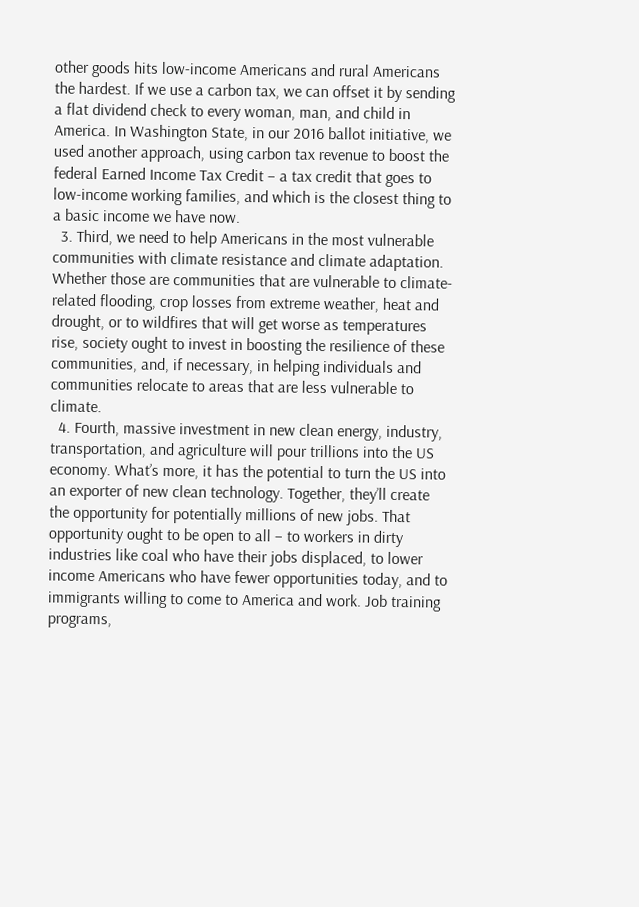other goods hits low-income Americans and rural Americans the hardest. If we use a carbon tax, we can offset it by sending a flat dividend check to every woman, man, and child in America. In Washington State, in our 2016 ballot initiative, we used another approach, using carbon tax revenue to boost the federal Earned Income Tax Credit – a tax credit that goes to low-income working families, and which is the closest thing to a basic income we have now.
  3. Third, we need to help Americans in the most vulnerable communities with climate resistance and climate adaptation. Whether those are communities that are vulnerable to climate-related flooding, crop losses from extreme weather, heat and drought, or to wildfires that will get worse as temperatures rise, society ought to invest in boosting the resilience of these communities, and, if necessary, in helping individuals and communities relocate to areas that are less vulnerable to climate.
  4. Fourth, massive investment in new clean energy, industry, transportation, and agriculture will pour trillions into the US economy. What’s more, it has the potential to turn the US into an exporter of new clean technology. Together, they’ll create the opportunity for potentially millions of new jobs. That opportunity ought to be open to all – to workers in dirty industries like coal who have their jobs displaced, to lower income Americans who have fewer opportunities today, and to immigrants willing to come to America and work. Job training programs,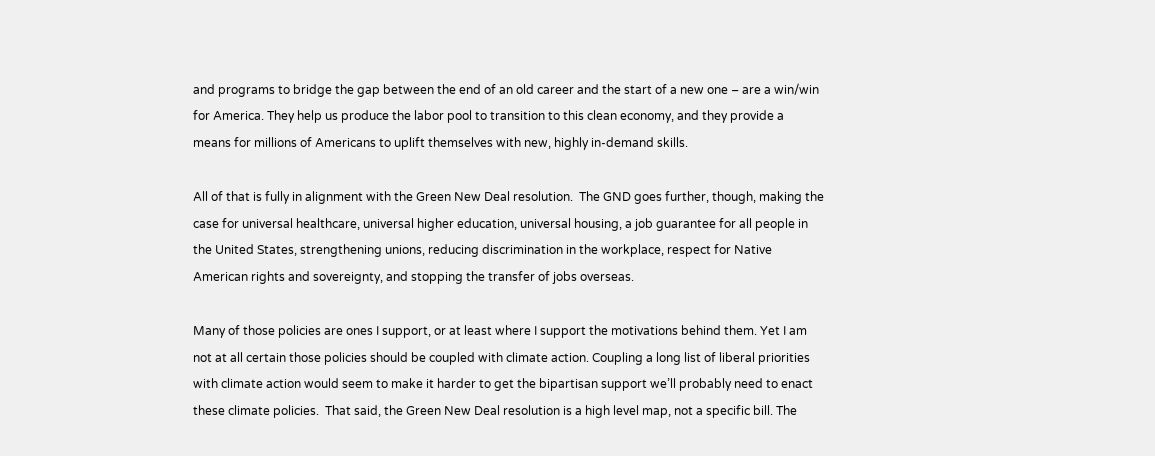and programs to bridge the gap between the end of an old career and the start of a new one – are a win/win for America. They help us produce the labor pool to transition to this clean economy, and they provide a means for millions of Americans to uplift themselves with new, highly in-demand skills.

All of that is fully in alignment with the Green New Deal resolution.  The GND goes further, though, making the case for universal healthcare, universal higher education, universal housing, a job guarantee for all people in the United States, strengthening unions, reducing discrimination in the workplace, respect for Native American rights and sovereignty, and stopping the transfer of jobs overseas.

Many of those policies are ones I support, or at least where I support the motivations behind them. Yet I am not at all certain those policies should be coupled with climate action. Coupling a long list of liberal priorities with climate action would seem to make it harder to get the bipartisan support we’ll probably need to enact these climate policies.  That said, the Green New Deal resolution is a high level map, not a specific bill. The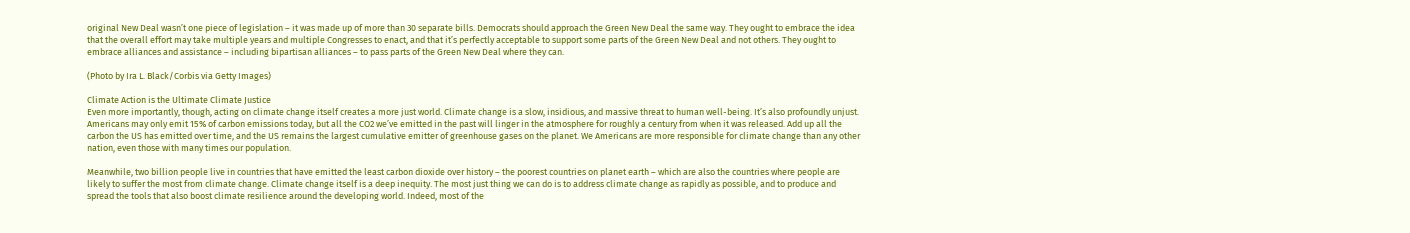original New Deal wasn’t one piece of legislation – it was made up of more than 30 separate bills. Democrats should approach the Green New Deal the same way. They ought to embrace the idea that the overall effort may take multiple years and multiple Congresses to enact, and that it’s perfectly acceptable to support some parts of the Green New Deal and not others. They ought to embrace alliances and assistance – including bipartisan alliances – to pass parts of the Green New Deal where they can.

(Photo by Ira L. Black/Corbis via Getty Images)

Climate Action is the Ultimate Climate Justice
Even more importantly, though, acting on climate change itself creates a more just world. Climate change is a slow, insidious, and massive threat to human well-being. It’s also profoundly unjust. Americans may only emit 15% of carbon emissions today, but all the CO2 we’ve emitted in the past will linger in the atmosphere for roughly a century from when it was released. Add up all the carbon the US has emitted over time, and the US remains the largest cumulative emitter of greenhouse gases on the planet. We Americans are more responsible for climate change than any other nation, even those with many times our population.

Meanwhile, two billion people live in countries that have emitted the least carbon dioxide over history – the poorest countries on planet earth – which are also the countries where people are likely to suffer the most from climate change. Climate change itself is a deep inequity. The most just thing we can do is to address climate change as rapidly as possible, and to produce and spread the tools that also boost climate resilience around the developing world. Indeed, most of the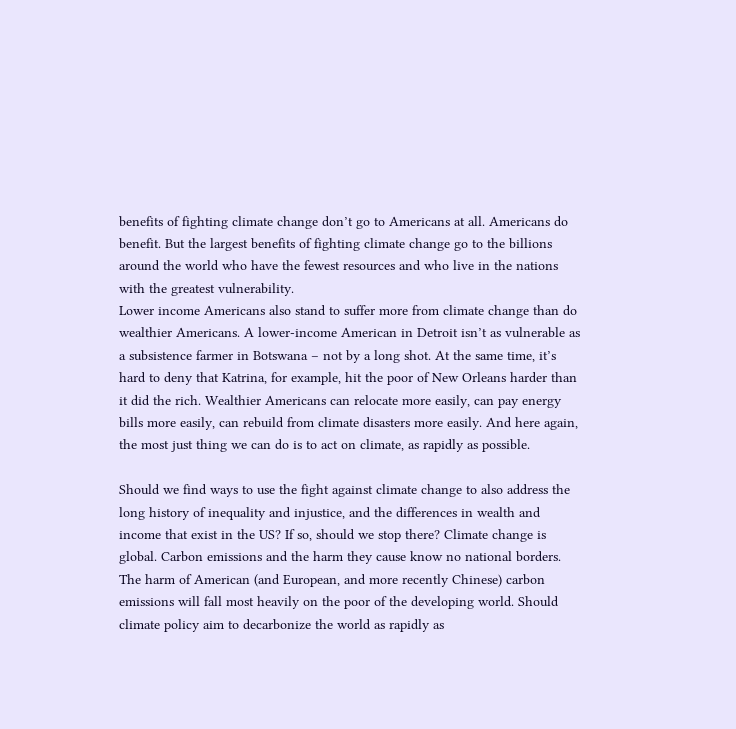benefits of fighting climate change don’t go to Americans at all. Americans do benefit. But the largest benefits of fighting climate change go to the billions around the world who have the fewest resources and who live in the nations with the greatest vulnerability.
Lower income Americans also stand to suffer more from climate change than do wealthier Americans. A lower-income American in Detroit isn’t as vulnerable as a subsistence farmer in Botswana – not by a long shot. At the same time, it’s hard to deny that Katrina, for example, hit the poor of New Orleans harder than it did the rich. Wealthier Americans can relocate more easily, can pay energy bills more easily, can rebuild from climate disasters more easily. And here again, the most just thing we can do is to act on climate, as rapidly as possible.

Should we find ways to use the fight against climate change to also address the long history of inequality and injustice, and the differences in wealth and income that exist in the US? If so, should we stop there? Climate change is global. Carbon emissions and the harm they cause know no national borders. The harm of American (and European, and more recently Chinese) carbon emissions will fall most heavily on the poor of the developing world. Should climate policy aim to decarbonize the world as rapidly as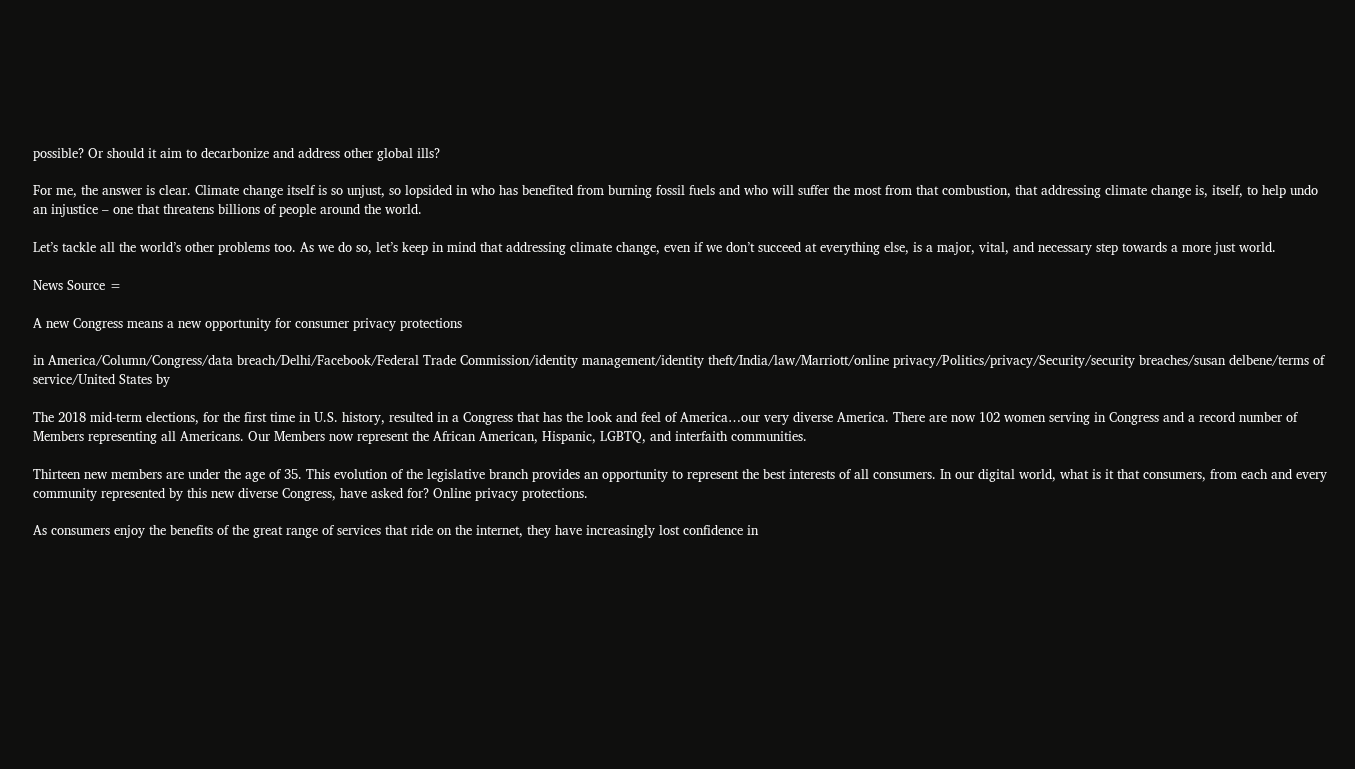possible? Or should it aim to decarbonize and address other global ills?

For me, the answer is clear. Climate change itself is so unjust, so lopsided in who has benefited from burning fossil fuels and who will suffer the most from that combustion, that addressing climate change is, itself, to help undo an injustice – one that threatens billions of people around the world.

Let’s tackle all the world’s other problems too. As we do so, let’s keep in mind that addressing climate change, even if we don’t succeed at everything else, is a major, vital, and necessary step towards a more just world.

News Source =

A new Congress means a new opportunity for consumer privacy protections

in America/Column/Congress/data breach/Delhi/Facebook/Federal Trade Commission/identity management/identity theft/India/law/Marriott/online privacy/Politics/privacy/Security/security breaches/susan delbene/terms of service/United States by

The 2018 mid-term elections, for the first time in U.S. history, resulted in a Congress that has the look and feel of America…our very diverse America. There are now 102 women serving in Congress and a record number of Members representing all Americans. Our Members now represent the African American, Hispanic, LGBTQ, and interfaith communities.

Thirteen new members are under the age of 35. This evolution of the legislative branch provides an opportunity to represent the best interests of all consumers. In our digital world, what is it that consumers, from each and every community represented by this new diverse Congress, have asked for? Online privacy protections.

As consumers enjoy the benefits of the great range of services that ride on the internet, they have increasingly lost confidence in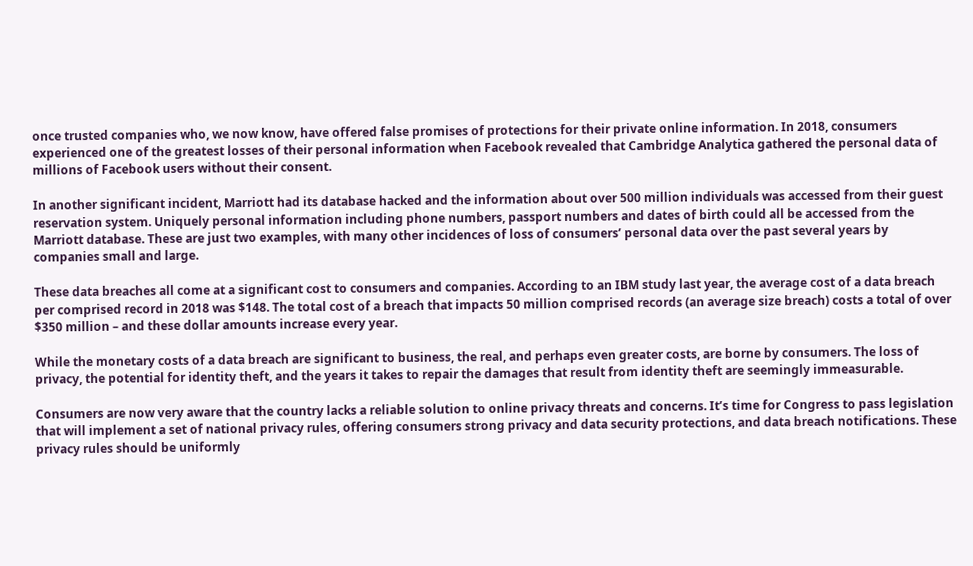once trusted companies who, we now know, have offered false promises of protections for their private online information. In 2018, consumers experienced one of the greatest losses of their personal information when Facebook revealed that Cambridge Analytica gathered the personal data of millions of Facebook users without their consent.

In another significant incident, Marriott had its database hacked and the information about over 500 million individuals was accessed from their guest reservation system. Uniquely personal information including phone numbers, passport numbers and dates of birth could all be accessed from the Marriott database. These are just two examples, with many other incidences of loss of consumers’ personal data over the past several years by companies small and large.

These data breaches all come at a significant cost to consumers and companies. According to an IBM study last year, the average cost of a data breach per comprised record in 2018 was $148. The total cost of a breach that impacts 50 million comprised records (an average size breach) costs a total of over $350 million – and these dollar amounts increase every year.

While the monetary costs of a data breach are significant to business, the real, and perhaps even greater costs, are borne by consumers. The loss of privacy, the potential for identity theft, and the years it takes to repair the damages that result from identity theft are seemingly immeasurable.

Consumers are now very aware that the country lacks a reliable solution to online privacy threats and concerns. It’s time for Congress to pass legislation that will implement a set of national privacy rules, offering consumers strong privacy and data security protections, and data breach notifications. These privacy rules should be uniformly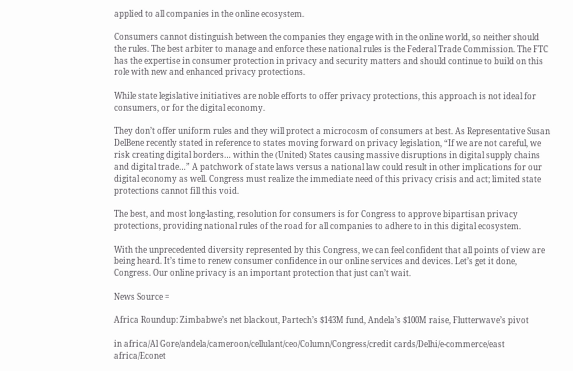applied to all companies in the online ecosystem.

Consumers cannot distinguish between the companies they engage with in the online world, so neither should the rules. The best arbiter to manage and enforce these national rules is the Federal Trade Commission. The FTC has the expertise in consumer protection in privacy and security matters and should continue to build on this role with new and enhanced privacy protections.

While state legislative initiatives are noble efforts to offer privacy protections, this approach is not ideal for consumers, or for the digital economy.

They don’t offer uniform rules and they will protect a microcosm of consumers at best. As Representative Susan DelBene recently stated in reference to states moving forward on privacy legislation, “If we are not careful, we risk creating digital borders… within the (United) States causing massive disruptions in digital supply chains and digital trade…” A patchwork of state laws versus a national law could result in other implications for our digital economy as well. Congress must realize the immediate need of this privacy crisis and act; limited state protections cannot fill this void.

The best, and most long-lasting, resolution for consumers is for Congress to approve bipartisan privacy protections, providing national rules of the road for all companies to adhere to in this digital ecosystem.

With the unprecedented diversity represented by this Congress, we can feel confident that all points of view are being heard. It’s time to renew consumer confidence in our online services and devices. Let’s get it done, Congress. Our online privacy is an important protection that just can’t wait.

News Source =

Africa Roundup: Zimbabwe’s net blackout, Partech’s $143M fund, Andela’s $100M raise, Flutterwave’s pivot

in africa/Al Gore/andela/cameroon/cellulant/ceo/Column/Congress/credit cards/Delhi/e-commerce/east africa/Econet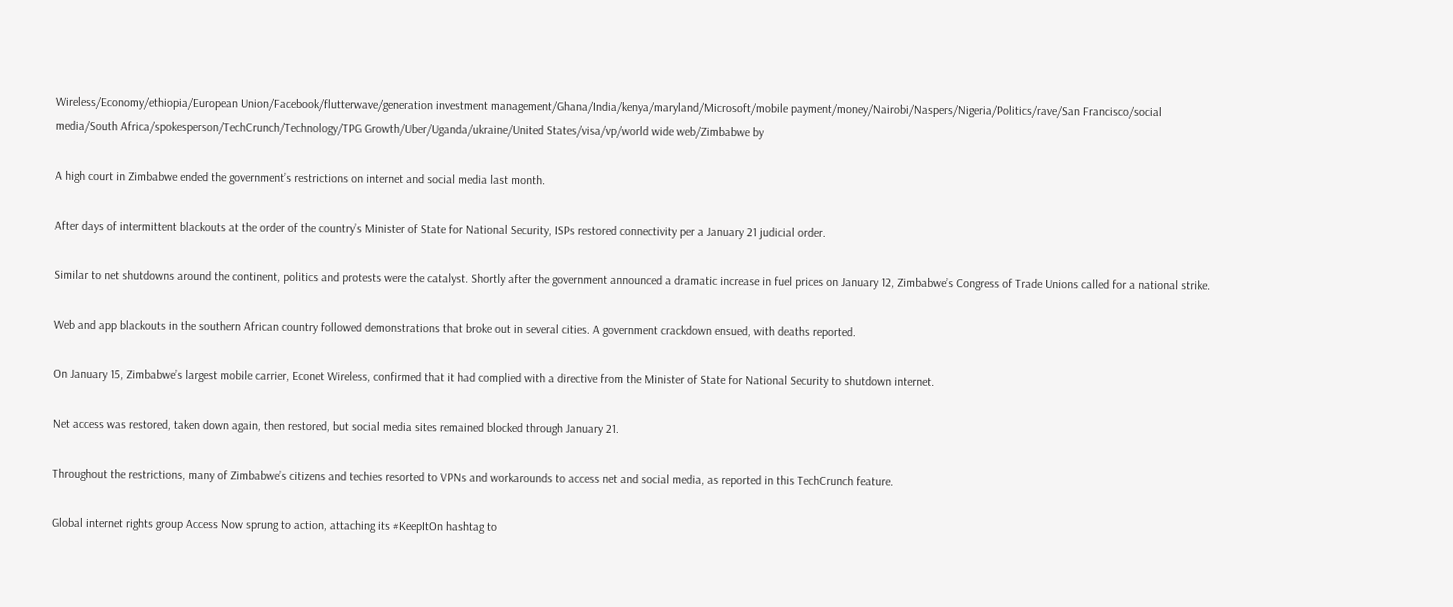Wireless/Economy/ethiopia/European Union/Facebook/flutterwave/generation investment management/Ghana/India/kenya/maryland/Microsoft/mobile payment/money/Nairobi/Naspers/Nigeria/Politics/rave/San Francisco/social media/South Africa/spokesperson/TechCrunch/Technology/TPG Growth/Uber/Uganda/ukraine/United States/visa/vp/world wide web/Zimbabwe by

A high court in Zimbabwe ended the government’s restrictions on internet and social media last month.

After days of intermittent blackouts at the order of the country’s Minister of State for National Security, ISPs restored connectivity per a January 21 judicial order.

Similar to net shutdowns around the continent, politics and protests were the catalyst. Shortly after the government announced a dramatic increase in fuel prices on January 12, Zimbabwe’s Congress of Trade Unions called for a national strike.

Web and app blackouts in the southern African country followed demonstrations that broke out in several cities. A government crackdown ensued, with deaths reported.

On January 15, Zimbabwe’s largest mobile carrier, Econet Wireless, confirmed that it had complied with a directive from the Minister of State for National Security to shutdown internet.

Net access was restored, taken down again, then restored, but social media sites remained blocked through January 21.

Throughout the restrictions, many of Zimbabwe’s citizens and techies resorted to VPNs and workarounds to access net and social media, as reported in this TechCrunch feature.

Global internet rights group Access Now sprung to action, attaching its #KeepItOn hashtag to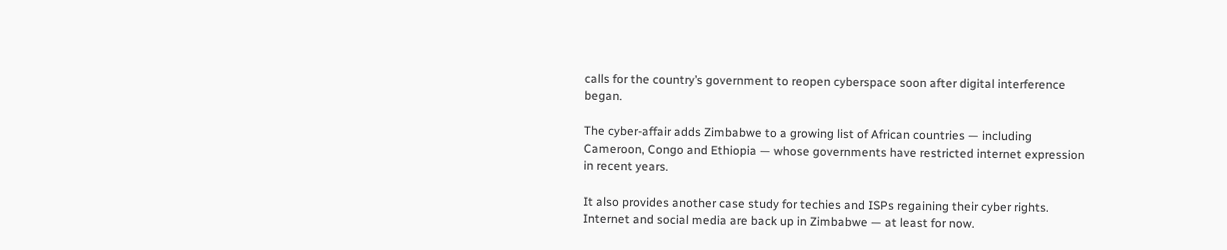calls for the country’s government to reopen cyberspace soon after digital interference began.

The cyber-affair adds Zimbabwe to a growing list of African countries — including Cameroon, Congo and Ethiopia — whose governments have restricted internet expression in recent years.

It also provides another case study for techies and ISPs regaining their cyber rights. Internet and social media are back up in Zimbabwe — at least for now.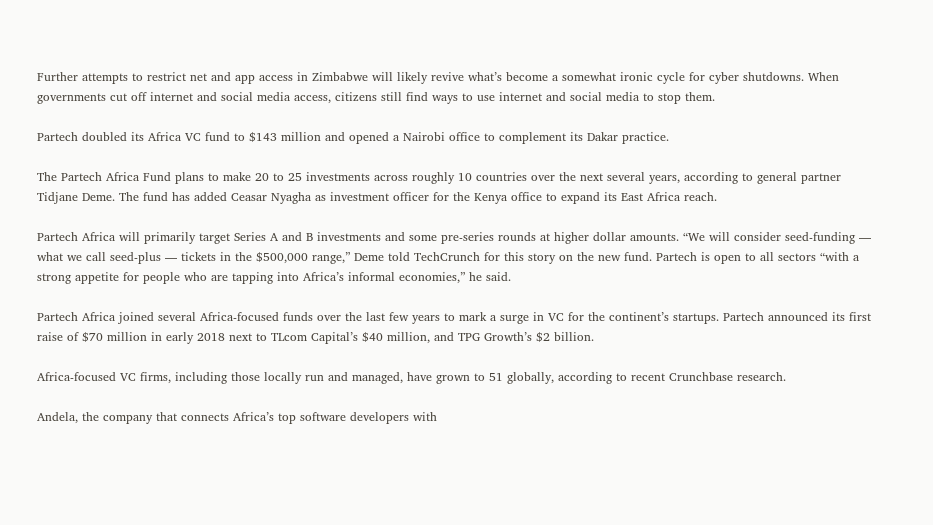Further attempts to restrict net and app access in Zimbabwe will likely revive what’s become a somewhat ironic cycle for cyber shutdowns. When governments cut off internet and social media access, citizens still find ways to use internet and social media to stop them.

Partech doubled its Africa VC fund to $143 million and opened a Nairobi office to complement its Dakar practice.

The Partech Africa Fund plans to make 20 to 25 investments across roughly 10 countries over the next several years, according to general partner Tidjane Deme. The fund has added Ceasar Nyagha as investment officer for the Kenya office to expand its East Africa reach.

Partech Africa will primarily target Series A and B investments and some pre-series rounds at higher dollar amounts. “We will consider seed-funding — what we call seed-plus — tickets in the $500,000 range,” Deme told TechCrunch for this story on the new fund. Partech is open to all sectors “with a strong appetite for people who are tapping into Africa’s informal economies,” he said.

Partech Africa joined several Africa-focused funds over the last few years to mark a surge in VC for the continent’s startups. Partech announced its first raise of $70 million in early 2018 next to TLcom Capital’s $40 million, and TPG Growth’s $2 billion.

Africa-focused VC firms, including those locally run and managed, have grown to 51 globally, according to recent Crunchbase research.

Andela, the company that connects Africa’s top software developers with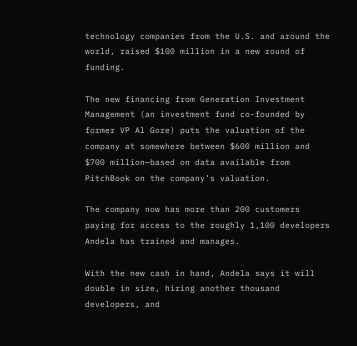technology companies from the U.S. and around the world, raised $100 million in a new round of funding.

The new financing from Generation Investment Management (an investment fund co-founded by former VP Al Gore) puts the valuation of the company at somewhere between $600 million and $700 million—based on data available from PitchBook on the company’s valuation.

The company now has more than 200 customers paying for access to the roughly 1,100 developers Andela has trained and manages.

With the new cash in hand, Andela says it will double in size, hiring another thousand developers, and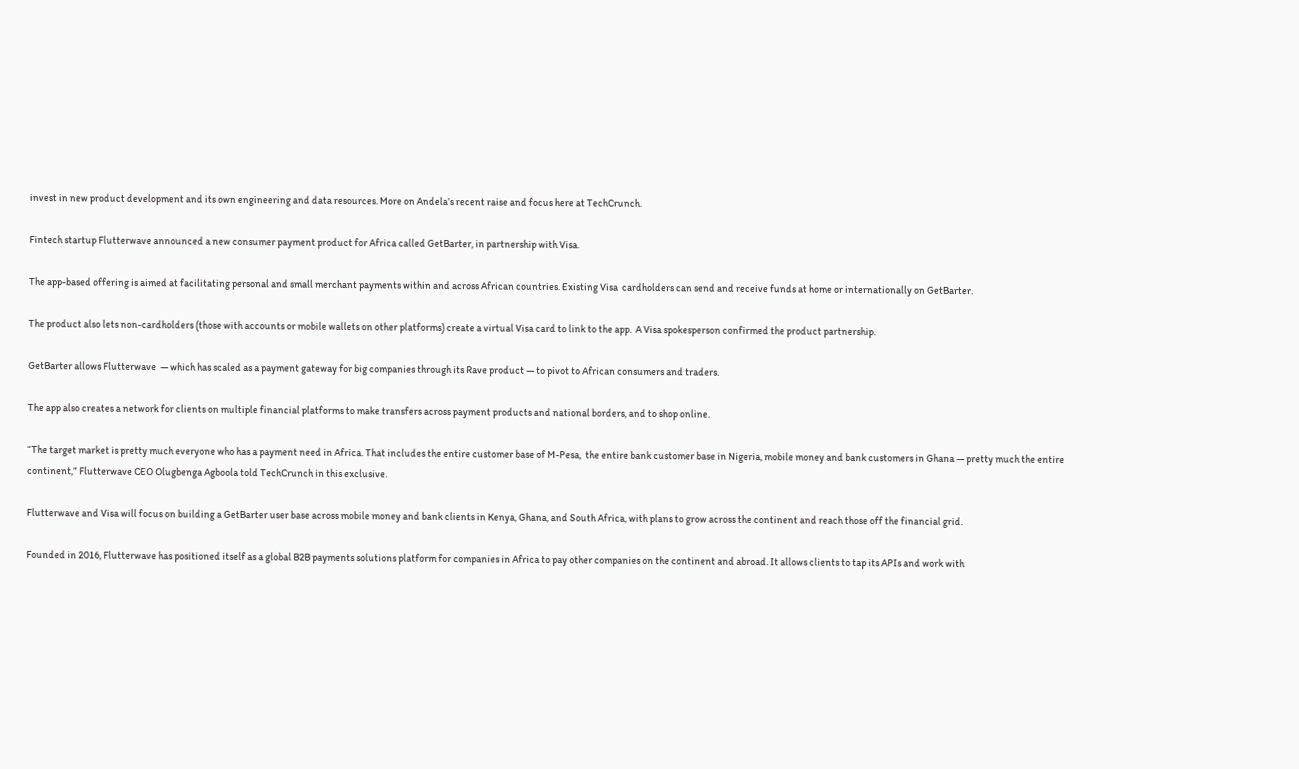invest in new product development and its own engineering and data resources. More on Andela’s recent raise and focus here at TechCrunch.

Fintech startup Flutterwave announced a new consumer payment product for Africa called GetBarter, in partnership with Visa.

The app-based offering is aimed at facilitating personal and small merchant payments within and across African countries. Existing Visa  cardholders can send and receive funds at home or internationally on GetBarter.

The product also lets non-cardholders (those with accounts or mobile wallets on other platforms) create a virtual Visa card to link to the app.  A Visa spokesperson confirmed the product partnership.

GetBarter allows Flutterwave  — which has scaled as a payment gateway for big companies through its Rave product — to pivot to African consumers and traders.

The app also creates a network for clients on multiple financial platforms to make transfers across payment products and national borders, and to shop online.

“The target market is pretty much everyone who has a payment need in Africa. That includes the entire customer base of M-Pesa,  the entire bank customer base in Nigeria, mobile money and bank customers in Ghana — pretty much the entire continent,” Flutterwave CEO Olugbenga Agboola told TechCrunch in this exclusive.

Flutterwave and Visa will focus on building a GetBarter user base across mobile money and bank clients in Kenya, Ghana, and South Africa, with plans to grow across the continent and reach those off the financial grid.

Founded in 2016, Flutterwave has positioned itself as a global B2B payments solutions platform for companies in Africa to pay other companies on the continent and abroad. It allows clients to tap its APIs and work with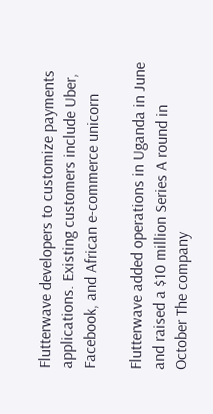Flutterwave developers to customize payments applications. Existing customers include Uber,  Facebook, and African e-commerce unicorn

Flutterwave added operations in Uganda in June and raised a $10 million Series A round in October The company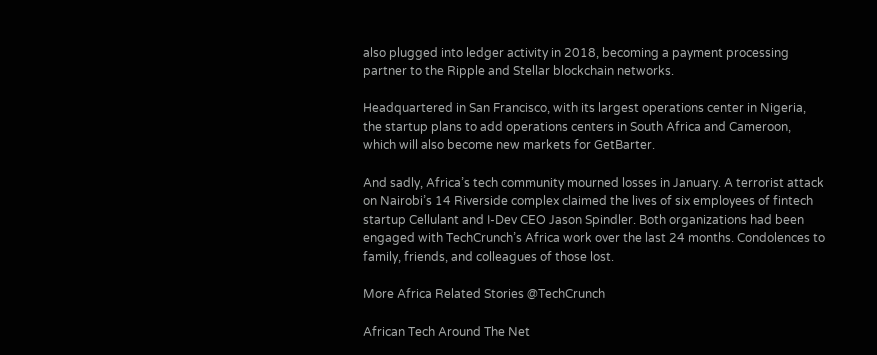also plugged into ledger activity in 2018, becoming a payment processing partner to the Ripple and Stellar blockchain networks.

Headquartered in San Francisco, with its largest operations center in Nigeria, the startup plans to add operations centers in South Africa and Cameroon, which will also become new markets for GetBarter.

And sadly, Africa’s tech community mourned losses in January. A terrorist attack on Nairobi’s 14 Riverside complex claimed the lives of six employees of fintech startup Cellulant and I-Dev CEO Jason Spindler. Both organizations had been engaged with TechCrunch’s Africa work over the last 24 months. Condolences to  family, friends, and colleagues of those lost.

More Africa Related Stories @TechCrunch

African Tech Around The Net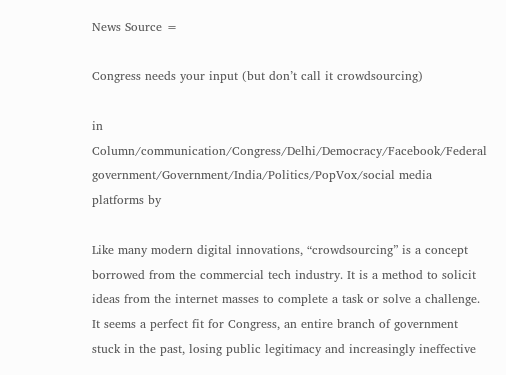News Source =

Congress needs your input (but don’t call it crowdsourcing)

in Column/communication/Congress/Delhi/Democracy/Facebook/Federal government/Government/India/Politics/PopVox/social media platforms by

Like many modern digital innovations, “crowdsourcing” is a concept borrowed from the commercial tech industry. It is a method to solicit ideas from the internet masses to complete a task or solve a challenge. It seems a perfect fit for Congress, an entire branch of government stuck in the past, losing public legitimacy and increasingly ineffective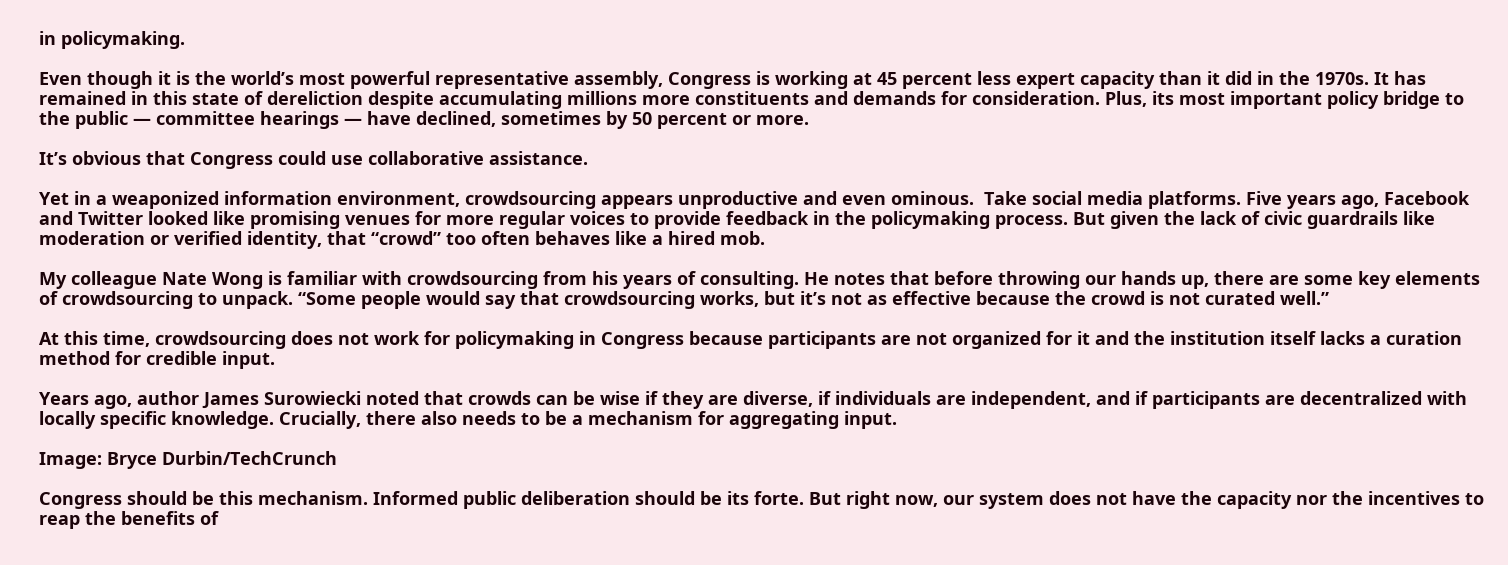in policymaking.

Even though it is the world’s most powerful representative assembly, Congress is working at 45 percent less expert capacity than it did in the 1970s. It has remained in this state of dereliction despite accumulating millions more constituents and demands for consideration. Plus, its most important policy bridge to the public — committee hearings — have declined, sometimes by 50 percent or more.

It’s obvious that Congress could use collaborative assistance.

Yet in a weaponized information environment, crowdsourcing appears unproductive and even ominous.  Take social media platforms. Five years ago, Facebook and Twitter looked like promising venues for more regular voices to provide feedback in the policymaking process. But given the lack of civic guardrails like moderation or verified identity, that “crowd” too often behaves like a hired mob.

My colleague Nate Wong is familiar with crowdsourcing from his years of consulting. He notes that before throwing our hands up, there are some key elements of crowdsourcing to unpack. “Some people would say that crowdsourcing works, but it’s not as effective because the crowd is not curated well.”

At this time, crowdsourcing does not work for policymaking in Congress because participants are not organized for it and the institution itself lacks a curation method for credible input.

Years ago, author James Surowiecki noted that crowds can be wise if they are diverse, if individuals are independent, and if participants are decentralized with locally specific knowledge. Crucially, there also needs to be a mechanism for aggregating input.

Image: Bryce Durbin/TechCrunch

Congress should be this mechanism. Informed public deliberation should be its forte. But right now, our system does not have the capacity nor the incentives to reap the benefits of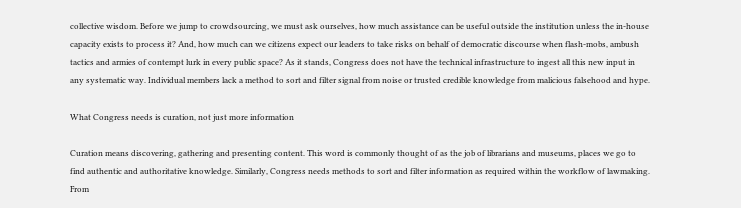collective wisdom. Before we jump to crowdsourcing, we must ask ourselves, how much assistance can be useful outside the institution unless the in-house capacity exists to process it? And, how much can we citizens expect our leaders to take risks on behalf of democratic discourse when flash-mobs, ambush tactics and armies of contempt lurk in every public space? As it stands, Congress does not have the technical infrastructure to ingest all this new input in any systematic way. Individual members lack a method to sort and filter signal from noise or trusted credible knowledge from malicious falsehood and hype.

What Congress needs is curation, not just more information

Curation means discovering, gathering and presenting content. This word is commonly thought of as the job of librarians and museums, places we go to find authentic and authoritative knowledge. Similarly, Congress needs methods to sort and filter information as required within the workflow of lawmaking. From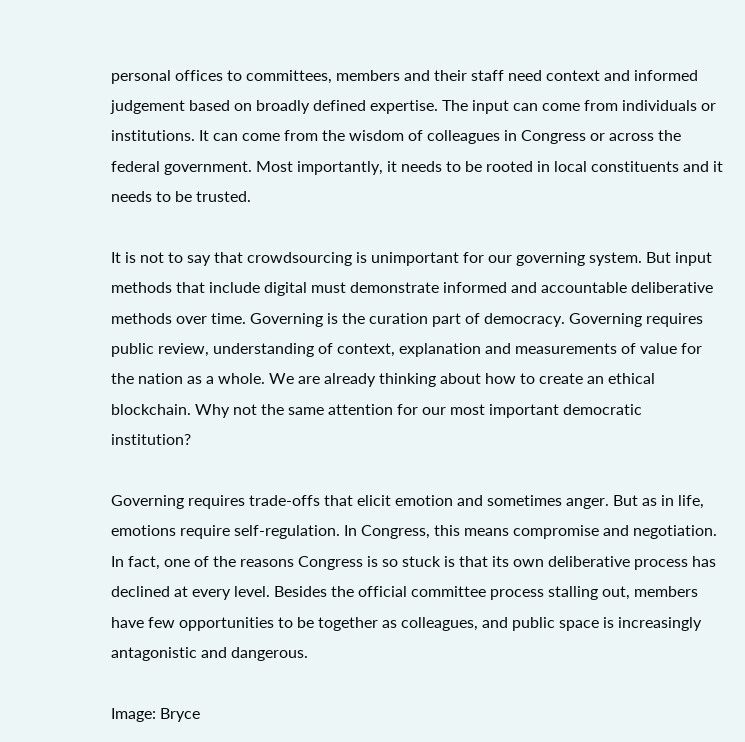personal offices to committees, members and their staff need context and informed judgement based on broadly defined expertise. The input can come from individuals or institutions. It can come from the wisdom of colleagues in Congress or across the federal government. Most importantly, it needs to be rooted in local constituents and it needs to be trusted.

It is not to say that crowdsourcing is unimportant for our governing system. But input methods that include digital must demonstrate informed and accountable deliberative methods over time. Governing is the curation part of democracy. Governing requires public review, understanding of context, explanation and measurements of value for the nation as a whole. We are already thinking about how to create an ethical blockchain. Why not the same attention for our most important democratic institution?

Governing requires trade-offs that elicit emotion and sometimes anger. But as in life, emotions require self-regulation. In Congress, this means compromise and negotiation. In fact, one of the reasons Congress is so stuck is that its own deliberative process has declined at every level. Besides the official committee process stalling out, members have few opportunities to be together as colleagues, and public space is increasingly antagonistic and dangerous.

Image: Bryce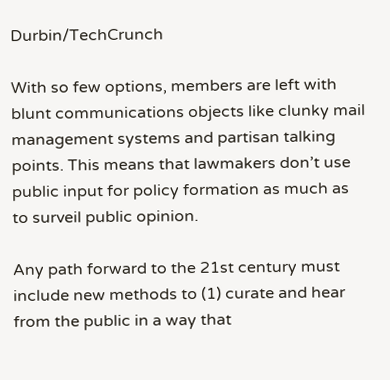Durbin/TechCrunch

With so few options, members are left with blunt communications objects like clunky mail management systems and partisan talking points. This means that lawmakers don’t use public input for policy formation as much as to surveil public opinion.

Any path forward to the 21st century must include new methods to (1) curate and hear from the public in a way that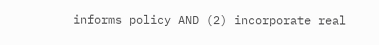informs policy AND (2) incorporate real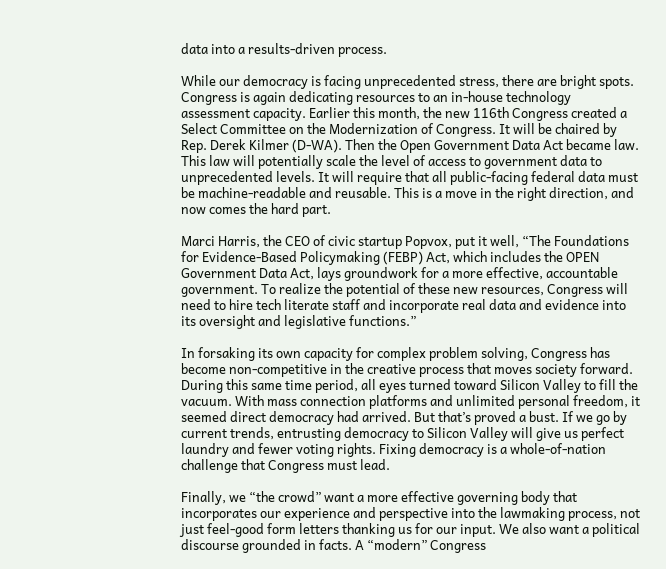data into a results-driven process.

While our democracy is facing unprecedented stress, there are bright spots. Congress is again dedicating resources to an in-house technology assessment capacity. Earlier this month, the new 116th Congress created a Select Committee on the Modernization of Congress. It will be chaired by Rep. Derek Kilmer (D-WA). Then the Open Government Data Act became law. This law will potentially scale the level of access to government data to unprecedented levels. It will require that all public-facing federal data must be machine-readable and reusable. This is a move in the right direction, and now comes the hard part.

Marci Harris, the CEO of civic startup Popvox, put it well, “The Foundations for Evidence-Based Policymaking (FEBP) Act, which includes the OPEN Government Data Act, lays groundwork for a more effective, accountable government. To realize the potential of these new resources, Congress will need to hire tech literate staff and incorporate real data and evidence into its oversight and legislative functions.”

In forsaking its own capacity for complex problem solving, Congress has become non-competitive in the creative process that moves society forward. During this same time period, all eyes turned toward Silicon Valley to fill the vacuum. With mass connection platforms and unlimited personal freedom, it seemed direct democracy had arrived. But that’s proved a bust. If we go by current trends, entrusting democracy to Silicon Valley will give us perfect laundry and fewer voting rights. Fixing democracy is a whole-of-nation challenge that Congress must lead.

Finally, we “the crowd” want a more effective governing body that incorporates our experience and perspective into the lawmaking process, not just feel-good form letters thanking us for our input. We also want a political discourse grounded in facts. A “modern” Congress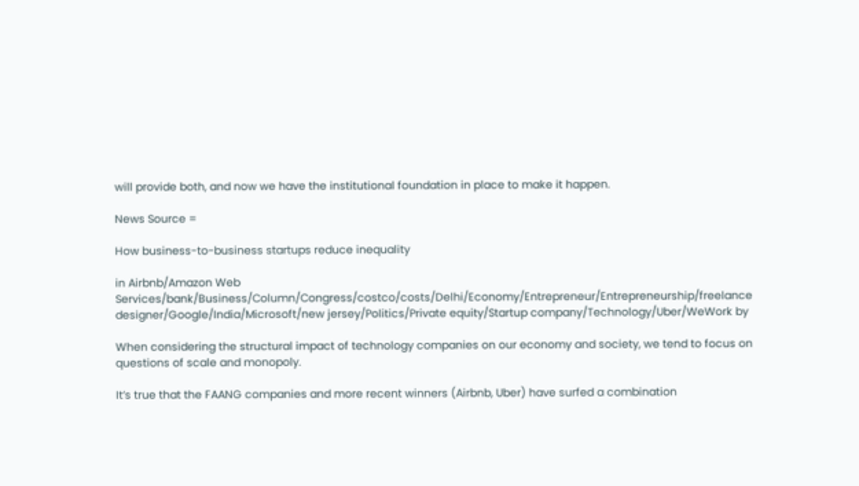will provide both, and now we have the institutional foundation in place to make it happen.

News Source =

How business-to-business startups reduce inequality

in Airbnb/Amazon Web Services/bank/Business/Column/Congress/costco/costs/Delhi/Economy/Entrepreneur/Entrepreneurship/freelance designer/Google/India/Microsoft/new jersey/Politics/Private equity/Startup company/Technology/Uber/WeWork by

When considering the structural impact of technology companies on our economy and society, we tend to focus on questions of scale and monopoly.

It’s true that the FAANG companies and more recent winners (Airbnb, Uber) have surfed a combination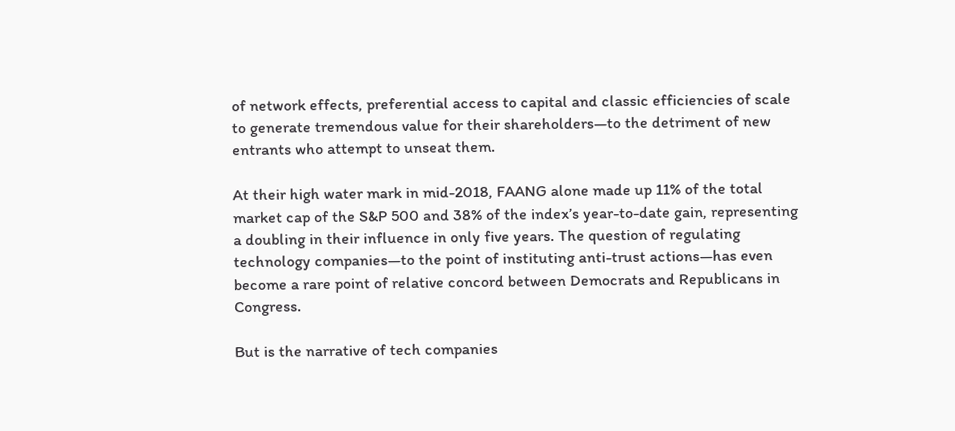of network effects, preferential access to capital and classic efficiencies of scale to generate tremendous value for their shareholders—to the detriment of new entrants who attempt to unseat them.

At their high water mark in mid-2018, FAANG alone made up 11% of the total market cap of the S&P 500 and 38% of the index’s year-to-date gain, representing a doubling in their influence in only five years. The question of regulating technology companies—to the point of instituting anti-trust actions—has even become a rare point of relative concord between Democrats and Republicans in Congress.

But is the narrative of tech companies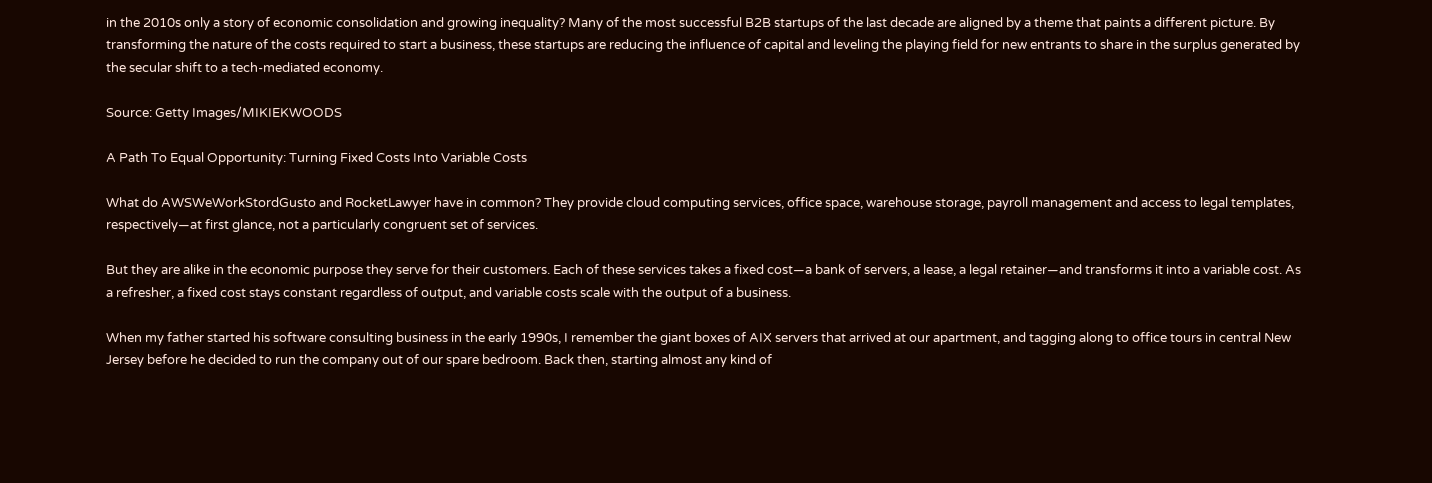in the 2010s only a story of economic consolidation and growing inequality? Many of the most successful B2B startups of the last decade are aligned by a theme that paints a different picture. By transforming the nature of the costs required to start a business, these startups are reducing the influence of capital and leveling the playing field for new entrants to share in the surplus generated by the secular shift to a tech-mediated economy.

Source: Getty Images/MIKIEKWOODS

A Path To Equal Opportunity: Turning Fixed Costs Into Variable Costs

What do AWSWeWorkStordGusto and RocketLawyer have in common? They provide cloud computing services, office space, warehouse storage, payroll management and access to legal templates, respectively—at first glance, not a particularly congruent set of services.

But they are alike in the economic purpose they serve for their customers. Each of these services takes a fixed cost—a bank of servers, a lease, a legal retainer—and transforms it into a variable cost. As a refresher, a fixed cost stays constant regardless of output, and variable costs scale with the output of a business.

When my father started his software consulting business in the early 1990s, I remember the giant boxes of AIX servers that arrived at our apartment, and tagging along to office tours in central New Jersey before he decided to run the company out of our spare bedroom. Back then, starting almost any kind of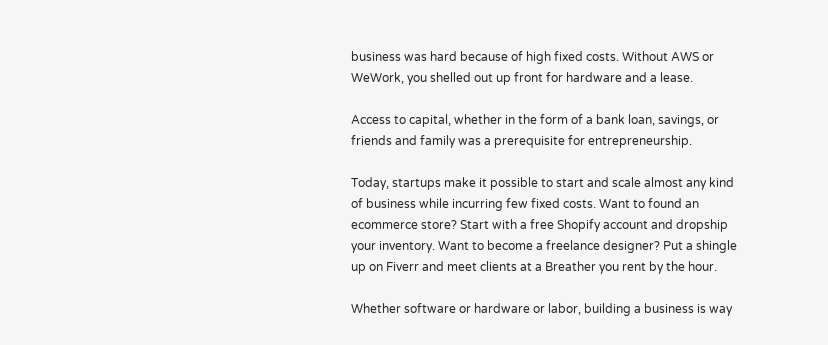business was hard because of high fixed costs. Without AWS or WeWork, you shelled out up front for hardware and a lease.

Access to capital, whether in the form of a bank loan, savings, or friends and family was a prerequisite for entrepreneurship.

Today, startups make it possible to start and scale almost any kind of business while incurring few fixed costs. Want to found an ecommerce store? Start with a free Shopify account and dropship your inventory. Want to become a freelance designer? Put a shingle up on Fiverr and meet clients at a Breather you rent by the hour.

Whether software or hardware or labor, building a business is way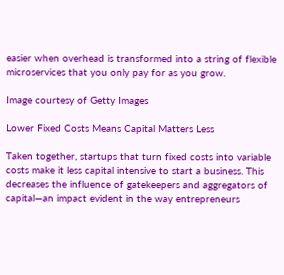easier when overhead is transformed into a string of flexible microservices that you only pay for as you grow.

Image courtesy of Getty Images

Lower Fixed Costs Means Capital Matters Less

Taken together, startups that turn fixed costs into variable costs make it less capital intensive to start a business. This decreases the influence of gatekeepers and aggregators of capital—an impact evident in the way entrepreneurs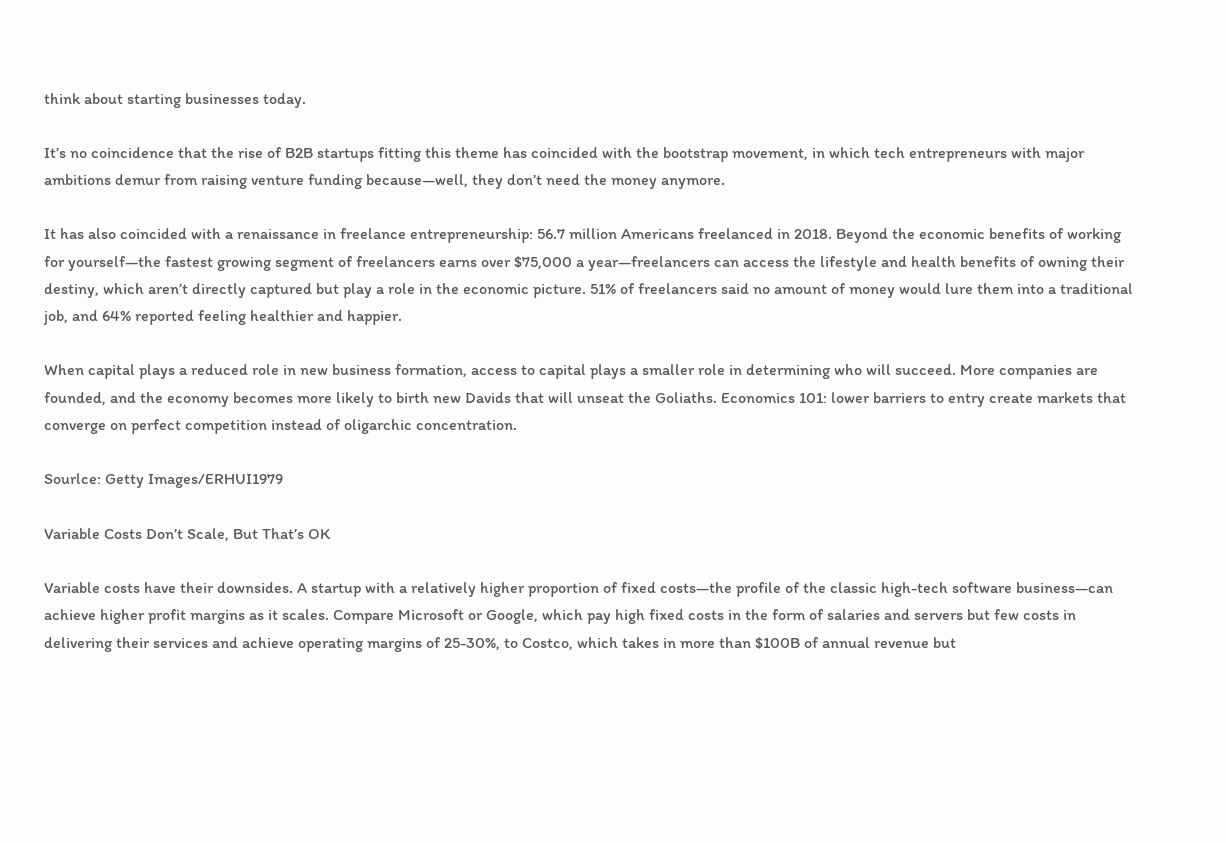think about starting businesses today.

It’s no coincidence that the rise of B2B startups fitting this theme has coincided with the bootstrap movement, in which tech entrepreneurs with major ambitions demur from raising venture funding because—well, they don’t need the money anymore.

It has also coincided with a renaissance in freelance entrepreneurship: 56.7 million Americans freelanced in 2018. Beyond the economic benefits of working for yourself—the fastest growing segment of freelancers earns over $75,000 a year—freelancers can access the lifestyle and health benefits of owning their destiny, which aren’t directly captured but play a role in the economic picture. 51% of freelancers said no amount of money would lure them into a traditional job, and 64% reported feeling healthier and happier.

When capital plays a reduced role in new business formation, access to capital plays a smaller role in determining who will succeed. More companies are founded, and the economy becomes more likely to birth new Davids that will unseat the Goliaths. Economics 101: lower barriers to entry create markets that converge on perfect competition instead of oligarchic concentration.

Sourlce: Getty Images/ERHUI1979

Variable Costs Don’t Scale, But That’s OK

Variable costs have their downsides. A startup with a relatively higher proportion of fixed costs—the profile of the classic high-tech software business—can achieve higher profit margins as it scales. Compare Microsoft or Google, which pay high fixed costs in the form of salaries and servers but few costs in delivering their services and achieve operating margins of 25-30%, to Costco, which takes in more than $100B of annual revenue but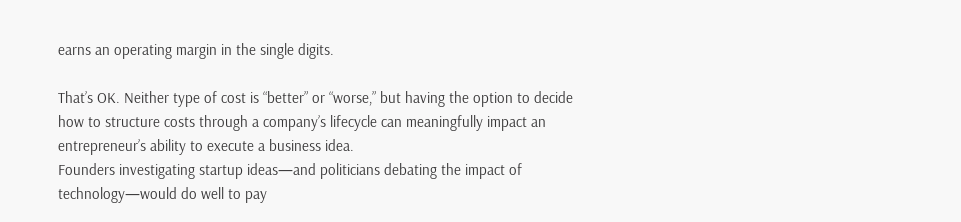earns an operating margin in the single digits.

That’s OK. Neither type of cost is “better” or “worse,” but having the option to decide how to structure costs through a company’s lifecycle can meaningfully impact an entrepreneur’s ability to execute a business idea.
Founders investigating startup ideas—and politicians debating the impact of technology—would do well to pay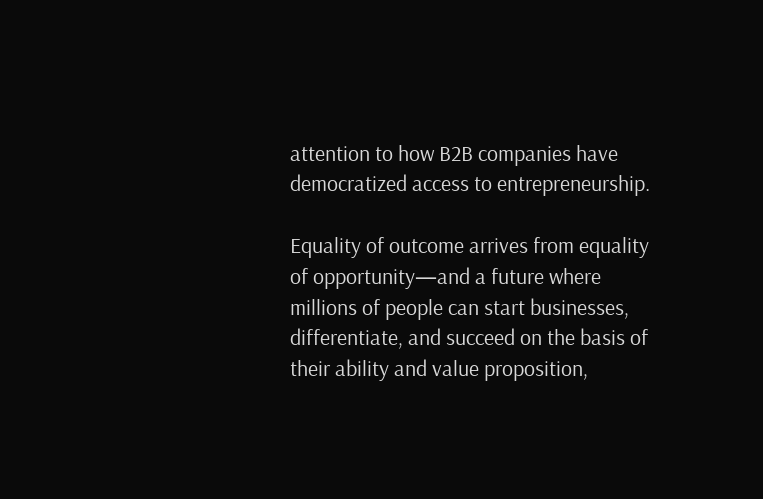attention to how B2B companies have democratized access to entrepreneurship.

Equality of outcome arrives from equality of opportunity—and a future where millions of people can start businesses, differentiate, and succeed on the basis of their ability and value proposition,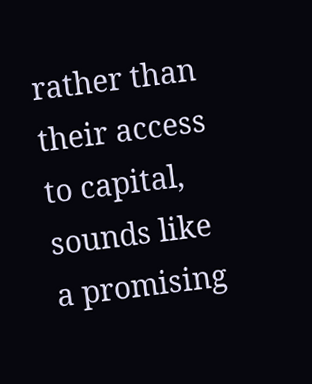rather than their access to capital, sounds like a promising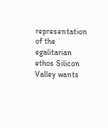representation of the egalitarian ethos Silicon Valley wants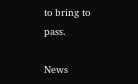to bring to pass.

News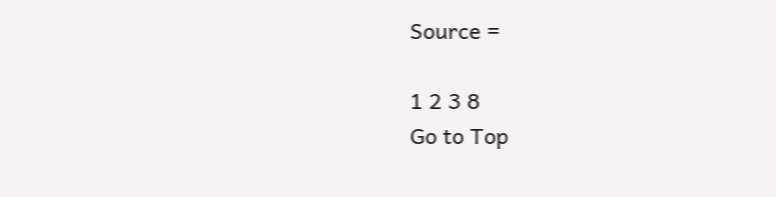Source =

1 2 3 8
Go to Top